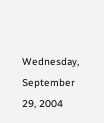Wednesday, September 29, 2004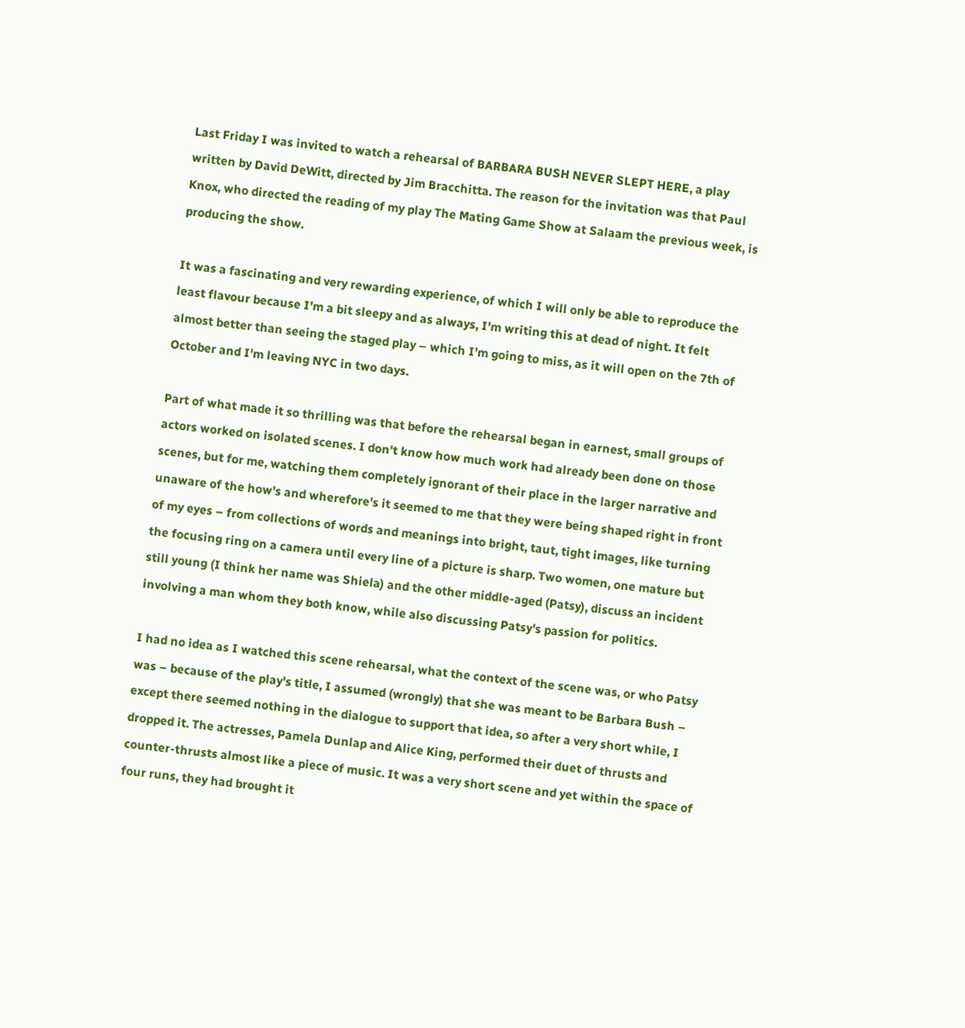Last Friday I was invited to watch a rehearsal of BARBARA BUSH NEVER SLEPT HERE, a play written by David DeWitt, directed by Jim Bracchitta. The reason for the invitation was that Paul Knox, who directed the reading of my play The Mating Game Show at Salaam the previous week, is producing the show.

It was a fascinating and very rewarding experience, of which I will only be able to reproduce the least flavour because I'm a bit sleepy and as always, I'm writing this at dead of night. It felt almost better than seeing the staged play – which I'm going to miss, as it will open on the 7th of October and I'm leaving NYC in two days.

Part of what made it so thrilling was that before the rehearsal began in earnest, small groups of actors worked on isolated scenes. I don't know how much work had already been done on those scenes, but for me, watching them completely ignorant of their place in the larger narrative and unaware of the how's and wherefore's it seemed to me that they were being shaped right in front of my eyes – from collections of words and meanings into bright, taut, tight images, like turning the focusing ring on a camera until every line of a picture is sharp. Two women, one mature but still young (I think her name was Shiela) and the other middle-aged (Patsy), discuss an incident involving a man whom they both know, while also discussing Patsy's passion for politics.

I had no idea as I watched this scene rehearsal, what the context of the scene was, or who Patsy was – because of the play's title, I assumed (wrongly) that she was meant to be Barbara Bush – except there seemed nothing in the dialogue to support that idea, so after a very short while, I dropped it. The actresses, Pamela Dunlap and Alice King, performed their duet of thrusts and counter-thrusts almost like a piece of music. It was a very short scene and yet within the space of four runs, they had brought it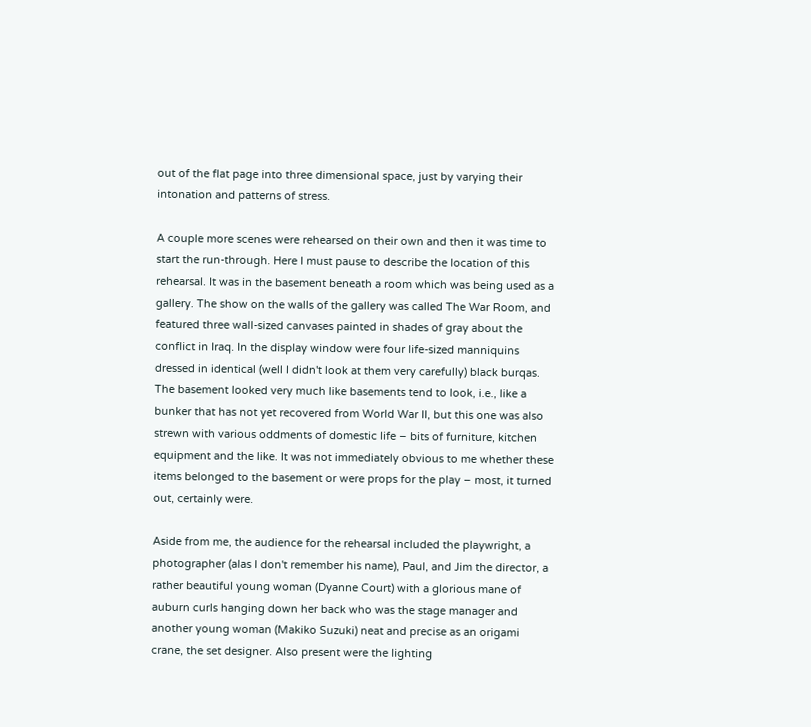out of the flat page into three dimensional space, just by varying their intonation and patterns of stress.

A couple more scenes were rehearsed on their own and then it was time to start the run-through. Here I must pause to describe the location of this rehearsal. It was in the basement beneath a room which was being used as a gallery. The show on the walls of the gallery was called The War Room, and featured three wall-sized canvases painted in shades of gray about the conflict in Iraq. In the display window were four life-sized manniquins dressed in identical (well I didn't look at them very carefully) black burqas. The basement looked very much like basements tend to look, i.e., like a bunker that has not yet recovered from World War II, but this one was also strewn with various oddments of domestic life – bits of furniture, kitchen equipment and the like. It was not immediately obvious to me whether these items belonged to the basement or were props for the play – most, it turned out, certainly were.

Aside from me, the audience for the rehearsal included the playwright, a photographer (alas I don't remember his name), Paul, and Jim the director, a rather beautiful young woman (Dyanne Court) with a glorious mane of auburn curls hanging down her back who was the stage manager and another young woman (Makiko Suzuki) neat and precise as an origami crane, the set designer. Also present were the lighting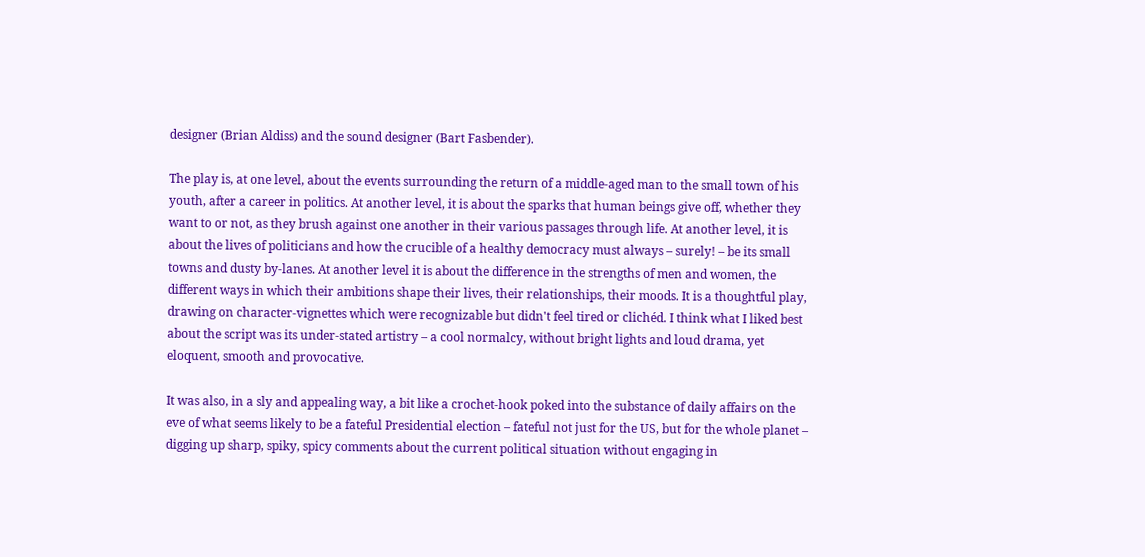designer (Brian Aldiss) and the sound designer (Bart Fasbender).

The play is, at one level, about the events surrounding the return of a middle-aged man to the small town of his youth, after a career in politics. At another level, it is about the sparks that human beings give off, whether they want to or not, as they brush against one another in their various passages through life. At another level, it is about the lives of politicians and how the crucible of a healthy democracy must always – surely! – be its small towns and dusty by-lanes. At another level it is about the difference in the strengths of men and women, the different ways in which their ambitions shape their lives, their relationships, their moods. It is a thoughtful play, drawing on character-vignettes which were recognizable but didn't feel tired or clichéd. I think what I liked best about the script was its under-stated artistry – a cool normalcy, without bright lights and loud drama, yet eloquent, smooth and provocative.

It was also, in a sly and appealing way, a bit like a crochet-hook poked into the substance of daily affairs on the eve of what seems likely to be a fateful Presidential election – fateful not just for the US, but for the whole planet – digging up sharp, spiky, spicy comments about the current political situation without engaging in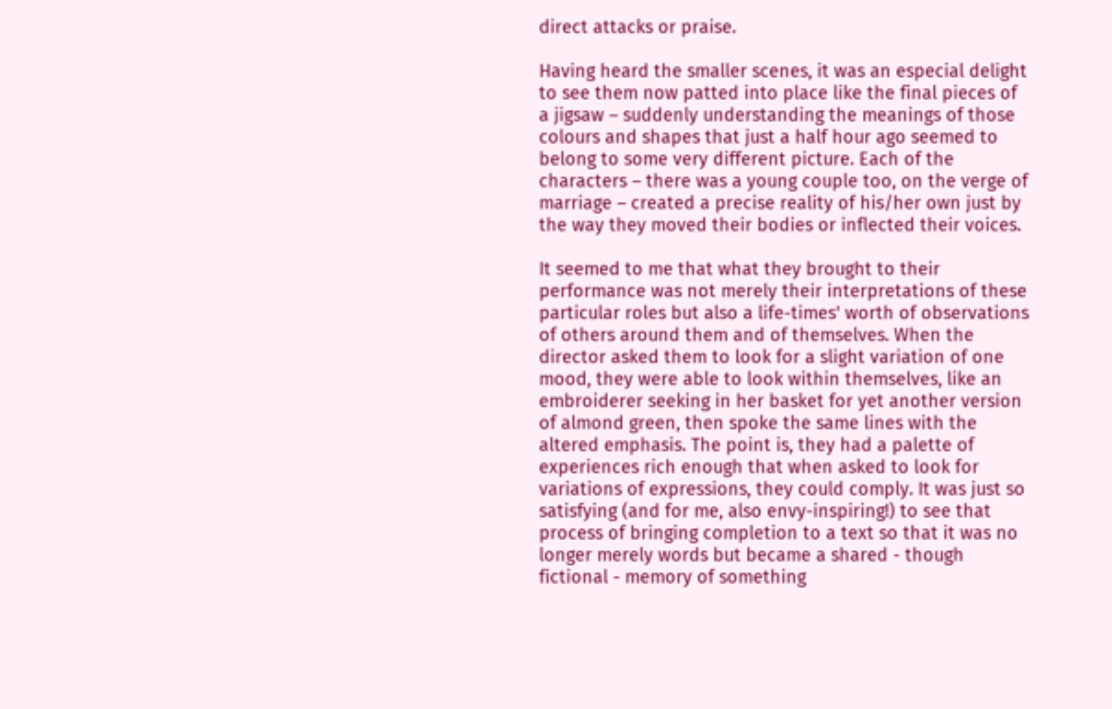direct attacks or praise.

Having heard the smaller scenes, it was an especial delight to see them now patted into place like the final pieces of a jigsaw – suddenly understanding the meanings of those colours and shapes that just a half hour ago seemed to belong to some very different picture. Each of the characters – there was a young couple too, on the verge of marriage – created a precise reality of his/her own just by the way they moved their bodies or inflected their voices.

It seemed to me that what they brought to their performance was not merely their interpretations of these particular roles but also a life-times' worth of observations of others around them and of themselves. When the director asked them to look for a slight variation of one mood, they were able to look within themselves, like an embroiderer seeking in her basket for yet another version of almond green, then spoke the same lines with the altered emphasis. The point is, they had a palette of experiences rich enough that when asked to look for variations of expressions, they could comply. It was just so satisfying (and for me, also envy-inspiring!) to see that process of bringing completion to a text so that it was no longer merely words but became a shared - though fictional - memory of something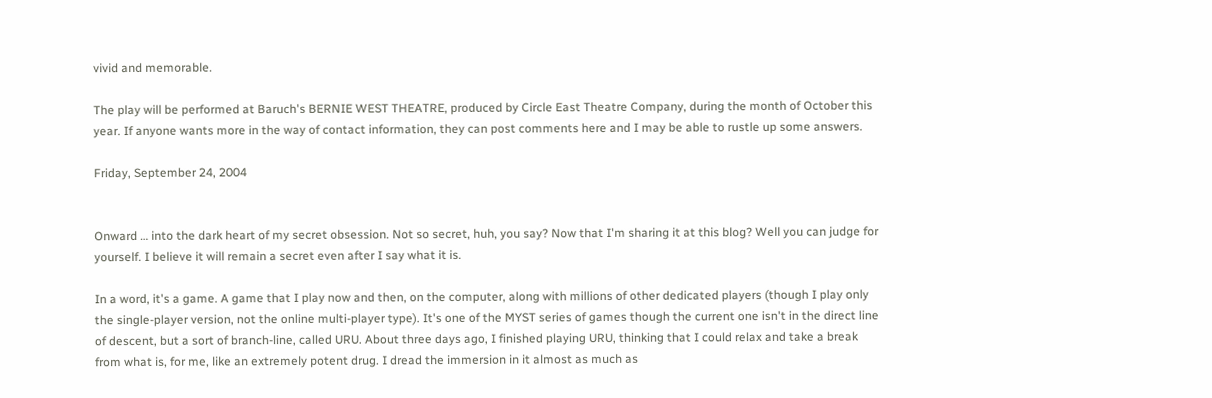vivid and memorable.

The play will be performed at Baruch's BERNIE WEST THEATRE, produced by Circle East Theatre Company, during the month of October this year. If anyone wants more in the way of contact information, they can post comments here and I may be able to rustle up some answers.

Friday, September 24, 2004


Onward … into the dark heart of my secret obsession. Not so secret, huh, you say? Now that I'm sharing it at this blog? Well you can judge for yourself. I believe it will remain a secret even after I say what it is.

In a word, it's a game. A game that I play now and then, on the computer, along with millions of other dedicated players (though I play only the single-player version, not the online multi-player type). It's one of the MYST series of games though the current one isn't in the direct line of descent, but a sort of branch-line, called URU. About three days ago, I finished playing URU, thinking that I could relax and take a break from what is, for me, like an extremely potent drug. I dread the immersion in it almost as much as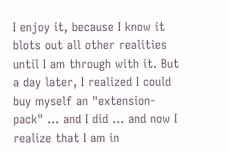I enjoy it, because I know it blots out all other realities until I am through with it. But a day later, I realized I could buy myself an "extension-pack" … and I did … and now I realize that I am in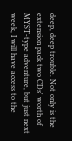deep, deep trouble. Not only is the extension pack two CDs' worth of MYST-type adventure, but just next week, I will have access to the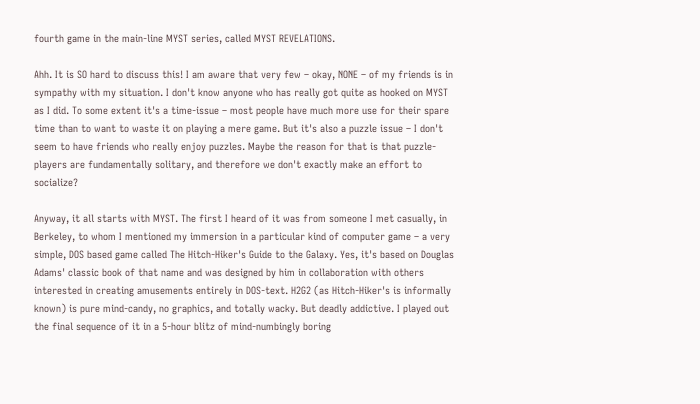fourth game in the main-line MYST series, called MYST REVELATIONS.

Ahh. It is SO hard to discuss this! I am aware that very few – okay, NONE – of my friends is in sympathy with my situation. I don't know anyone who has really got quite as hooked on MYST as I did. To some extent it's a time-issue – most people have much more use for their spare time than to want to waste it on playing a mere game. But it's also a puzzle issue – I don't seem to have friends who really enjoy puzzles. Maybe the reason for that is that puzzle-players are fundamentally solitary, and therefore we don't exactly make an effort to socialize?

Anyway, it all starts with MYST. The first I heard of it was from someone I met casually, in Berkeley, to whom I mentioned my immersion in a particular kind of computer game – a very simple, DOS based game called The Hitch-Hiker's Guide to the Galaxy. Yes, it's based on Douglas Adams' classic book of that name and was designed by him in collaboration with others interested in creating amusements entirely in DOS-text. H2G2 (as Hitch-Hiker's is informally known) is pure mind-candy, no graphics, and totally wacky. But deadly addictive. I played out the final sequence of it in a 5-hour blitz of mind-numbingly boring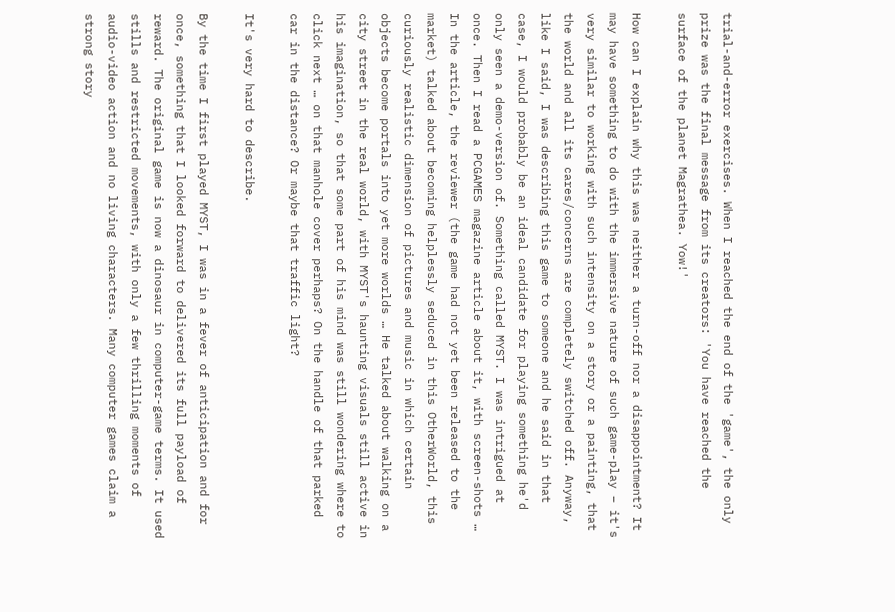trial-and-error exercises. When I reached the end of the 'game', the only prize was the final message from its creators: 'You have reached the surface of the planet Magrathea. Yow!'

How can I explain why this was neither a turn-off nor a disappointment? It may have something to do with the immersive nature of such game-play – it's very similar to working with such intensity on a story or a painting, that the world and all its cares/concerns are completely switched off. Anyway, like I said, I was describing this game to someone and he said in that case, I would probably be an ideal candidate for playing something he'd only seen a demo-version of. Something called MYST. I was intrigued at once. Then I read a PCGAMES magazine article about it, with screen-shots … In the article, the reviewer (the game had not yet been released to the market) talked about becoming helplessly seduced in this OtherWorld, this curiously realistic dimension of pictures and music in which certain objects become portals into yet more worlds … He talked about walking on a city street in the real world, with MYST's haunting visuals still active in his imagination, so that some part of his mind was still wondering where to click next … on that manhole cover perhaps? On the handle of that parked car in the distance? Or maybe that traffic light?

It's very hard to describe.

By the time I first played MYST, I was in a fever of anticipation and for once, something that I looked forward to delivered its full payload of reward. The original game is now a dinosaur in computer-game terms. It used stills and restricted movements, with only a few thrilling moments of audio-video action and no living characters. Many computer games claim a strong story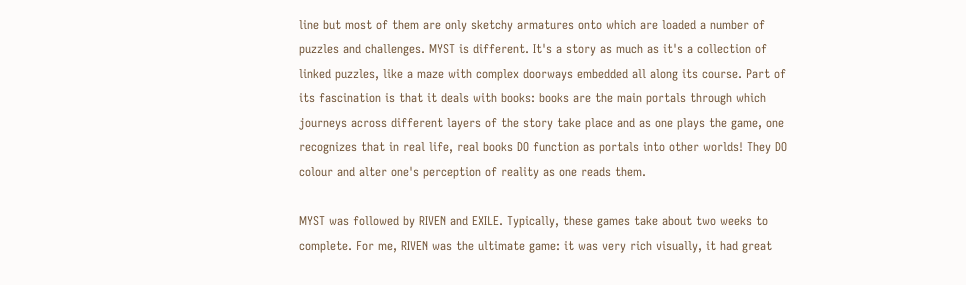line but most of them are only sketchy armatures onto which are loaded a number of puzzles and challenges. MYST is different. It's a story as much as it's a collection of linked puzzles, like a maze with complex doorways embedded all along its course. Part of its fascination is that it deals with books: books are the main portals through which journeys across different layers of the story take place and as one plays the game, one recognizes that in real life, real books DO function as portals into other worlds! They DO colour and alter one's perception of reality as one reads them.

MYST was followed by RIVEN and EXILE. Typically, these games take about two weeks to complete. For me, RIVEN was the ultimate game: it was very rich visually, it had great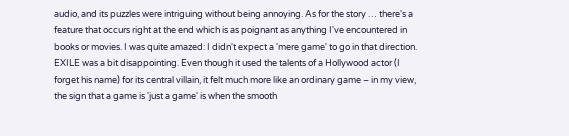audio, and its puzzles were intriguing without being annoying. As for the story … there's a feature that occurs right at the end which is as poignant as anything I've encountered in books or movies. I was quite amazed: I didn't expect a 'mere game' to go in that direction. EXILE was a bit disappointing. Even though it used the talents of a Hollywood actor (I forget his name) for its central villain, it felt much more like an ordinary game – in my view, the sign that a game is 'just a game' is when the smooth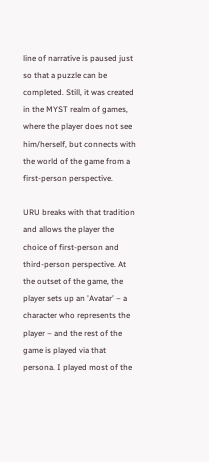line of narrative is paused just so that a puzzle can be completed. Still, it was created in the MYST realm of games, where the player does not see him/herself, but connects with the world of the game from a first-person perspective.

URU breaks with that tradition and allows the player the choice of first-person and third-person perspective. At the outset of the game, the player sets up an 'Avatar' – a character who represents the player – and the rest of the game is played via that persona. I played most of the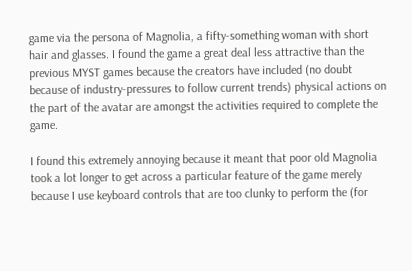game via the persona of Magnolia, a fifty-something woman with short hair and glasses. I found the game a great deal less attractive than the previous MYST games because the creators have included (no doubt because of industry-pressures to follow current trends) physical actions on the part of the avatar are amongst the activities required to complete the game.

I found this extremely annoying because it meant that poor old Magnolia took a lot longer to get across a particular feature of the game merely because I use keyboard controls that are too clunky to perform the (for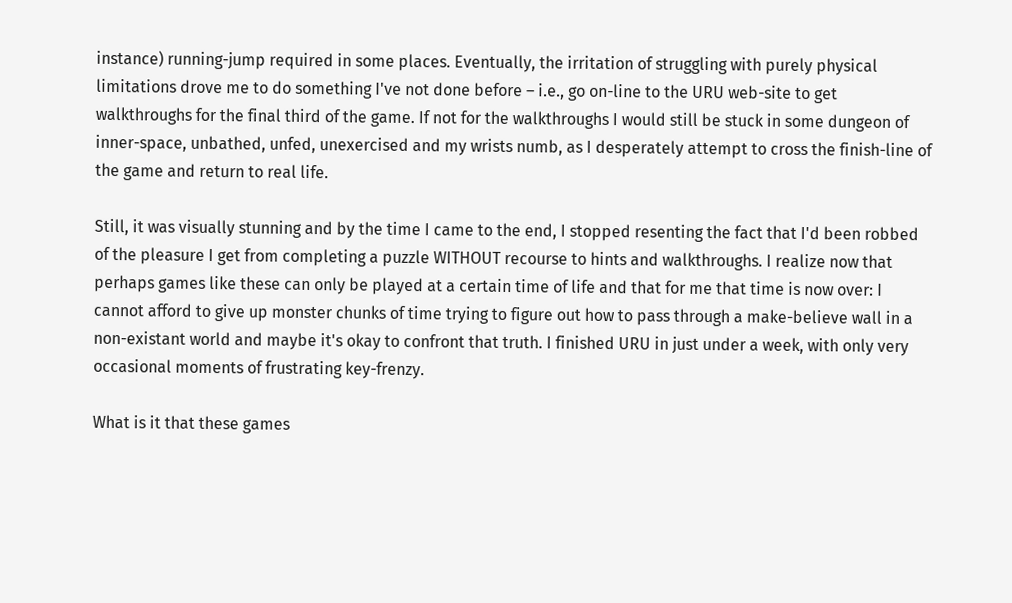instance) running-jump required in some places. Eventually, the irritation of struggling with purely physical limitations drove me to do something I've not done before – i.e., go on-line to the URU web-site to get walkthroughs for the final third of the game. If not for the walkthroughs I would still be stuck in some dungeon of inner-space, unbathed, unfed, unexercised and my wrists numb, as I desperately attempt to cross the finish-line of the game and return to real life.

Still, it was visually stunning and by the time I came to the end, I stopped resenting the fact that I'd been robbed of the pleasure I get from completing a puzzle WITHOUT recourse to hints and walkthroughs. I realize now that perhaps games like these can only be played at a certain time of life and that for me that time is now over: I cannot afford to give up monster chunks of time trying to figure out how to pass through a make-believe wall in a non-existant world and maybe it's okay to confront that truth. I finished URU in just under a week, with only very occasional moments of frustrating key-frenzy.

What is it that these games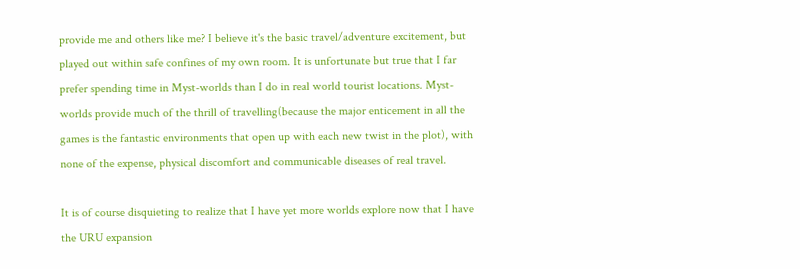provide me and others like me? I believe it's the basic travel/adventure excitement, but played out within safe confines of my own room. It is unfortunate but true that I far prefer spending time in Myst-worlds than I do in real world tourist locations. Myst-worlds provide much of the thrill of travelling(because the major enticement in all the games is the fantastic environments that open up with each new twist in the plot), with none of the expense, physical discomfort and communicable diseases of real travel.

It is of course disquieting to realize that I have yet more worlds explore now that I have the URU expansion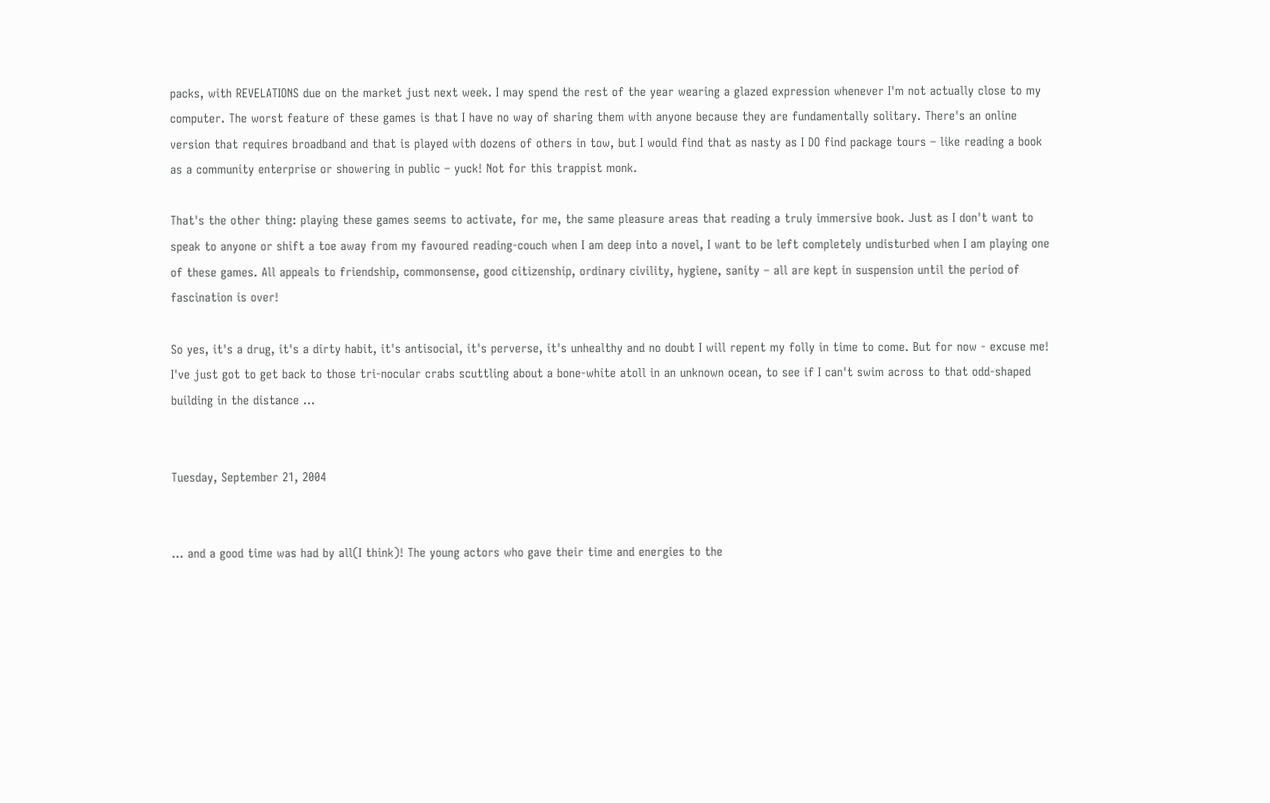packs, with REVELATIONS due on the market just next week. I may spend the rest of the year wearing a glazed expression whenever I'm not actually close to my computer. The worst feature of these games is that I have no way of sharing them with anyone because they are fundamentally solitary. There's an online version that requires broadband and that is played with dozens of others in tow, but I would find that as nasty as I DO find package tours – like reading a book as a community enterprise or showering in public – yuck! Not for this trappist monk.

That's the other thing: playing these games seems to activate, for me, the same pleasure areas that reading a truly immersive book. Just as I don't want to speak to anyone or shift a toe away from my favoured reading-couch when I am deep into a novel, I want to be left completely undisturbed when I am playing one of these games. All appeals to friendship, commonsense, good citizenship, ordinary civility, hygiene, sanity – all are kept in suspension until the period of fascination is over!

So yes, it's a drug, it's a dirty habit, it's antisocial, it's perverse, it's unhealthy and no doubt I will repent my folly in time to come. But for now - excuse me! I've just got to get back to those tri-nocular crabs scuttling about a bone-white atoll in an unknown ocean, to see if I can't swim across to that odd-shaped building in the distance …


Tuesday, September 21, 2004


... and a good time was had by all(I think)! The young actors who gave their time and energies to the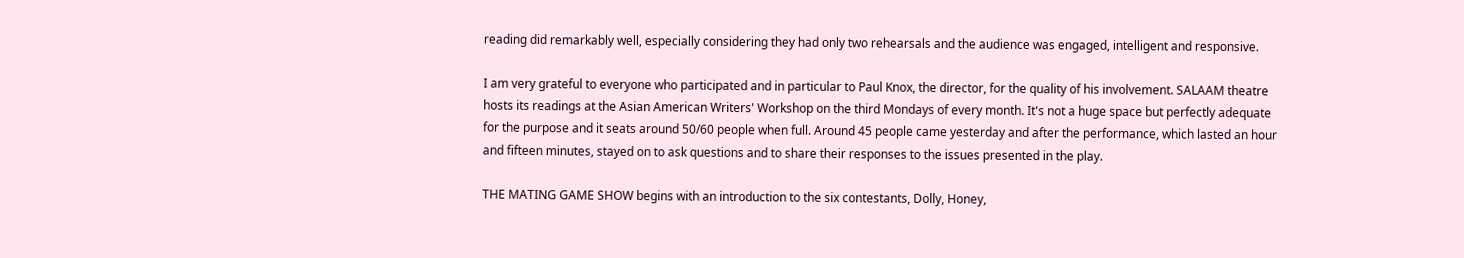reading did remarkably well, especially considering they had only two rehearsals and the audience was engaged, intelligent and responsive.

I am very grateful to everyone who participated and in particular to Paul Knox, the director, for the quality of his involvement. SALAAM theatre hosts its readings at the Asian American Writers' Workshop on the third Mondays of every month. It's not a huge space but perfectly adequate for the purpose and it seats around 50/60 people when full. Around 45 people came yesterday and after the performance, which lasted an hour and fifteen minutes, stayed on to ask questions and to share their responses to the issues presented in the play.

THE MATING GAME SHOW begins with an introduction to the six contestants, Dolly, Honey,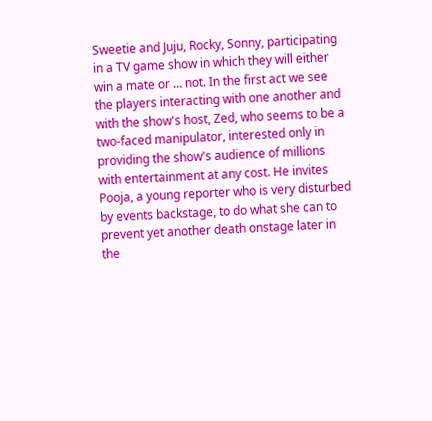Sweetie and Juju, Rocky, Sonny, participating in a TV game show in which they will either win a mate or … not. In the first act we see the players interacting with one another and with the show's host, Zed, who seems to be a two-faced manipulator, interested only in providing the show's audience of millions with entertainment at any cost. He invites Pooja, a young reporter who is very disturbed by events backstage, to do what she can to prevent yet another death onstage later in the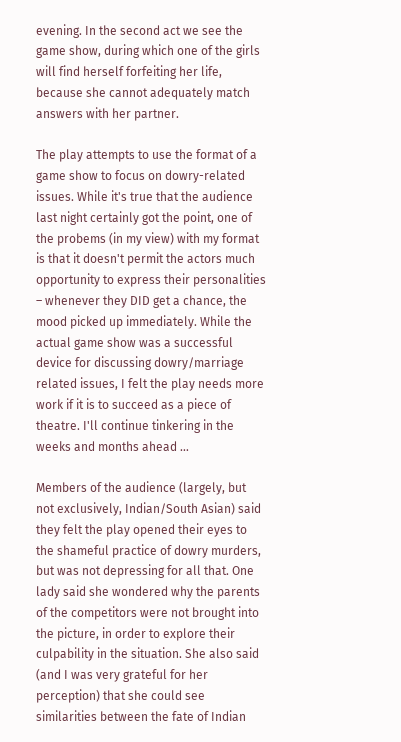evening. In the second act we see the game show, during which one of the girls will find herself forfeiting her life, because she cannot adequately match answers with her partner.

The play attempts to use the format of a game show to focus on dowry-related issues. While it's true that the audience last night certainly got the point, one of the probems (in my view) with my format is that it doesn't permit the actors much opportunity to express their personalities – whenever they DID get a chance, the mood picked up immediately. While the actual game show was a successful device for discussing dowry/marriage related issues, I felt the play needs more work if it is to succeed as a piece of theatre. I'll continue tinkering in the weeks and months ahead …

Members of the audience (largely, but not exclusively, Indian/South Asian) said they felt the play opened their eyes to the shameful practice of dowry murders, but was not depressing for all that. One lady said she wondered why the parents of the competitors were not brought into the picture, in order to explore their culpability in the situation. She also said (and I was very grateful for her perception) that she could see similarities between the fate of Indian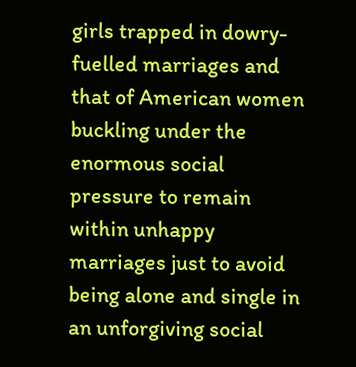girls trapped in dowry-fuelled marriages and that of American women buckling under the enormous social pressure to remain within unhappy marriages just to avoid being alone and single in an unforgiving social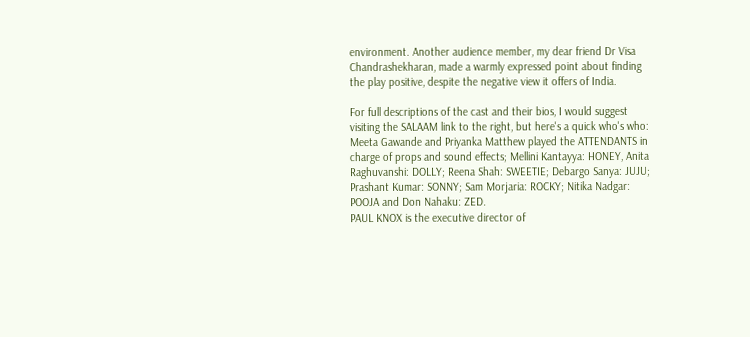environment. Another audience member, my dear friend Dr Visa Chandrashekharan, made a warmly expressed point about finding the play positive, despite the negative view it offers of India.

For full descriptions of the cast and their bios, I would suggest visiting the SALAAM link to the right, but here's a quick who's who: Meeta Gawande and Priyanka Matthew played the ATTENDANTS in charge of props and sound effects; Mellini Kantayya: HONEY, Anita Raghuvanshi: DOLLY; Reena Shah: SWEETIE; Debargo Sanya: JUJU; Prashant Kumar: SONNY; Sam Morjaria: ROCKY; Nitika Nadgar: POOJA and Don Nahaku: ZED.
PAUL KNOX is the executive director of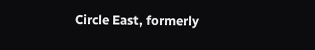Circle East, formerly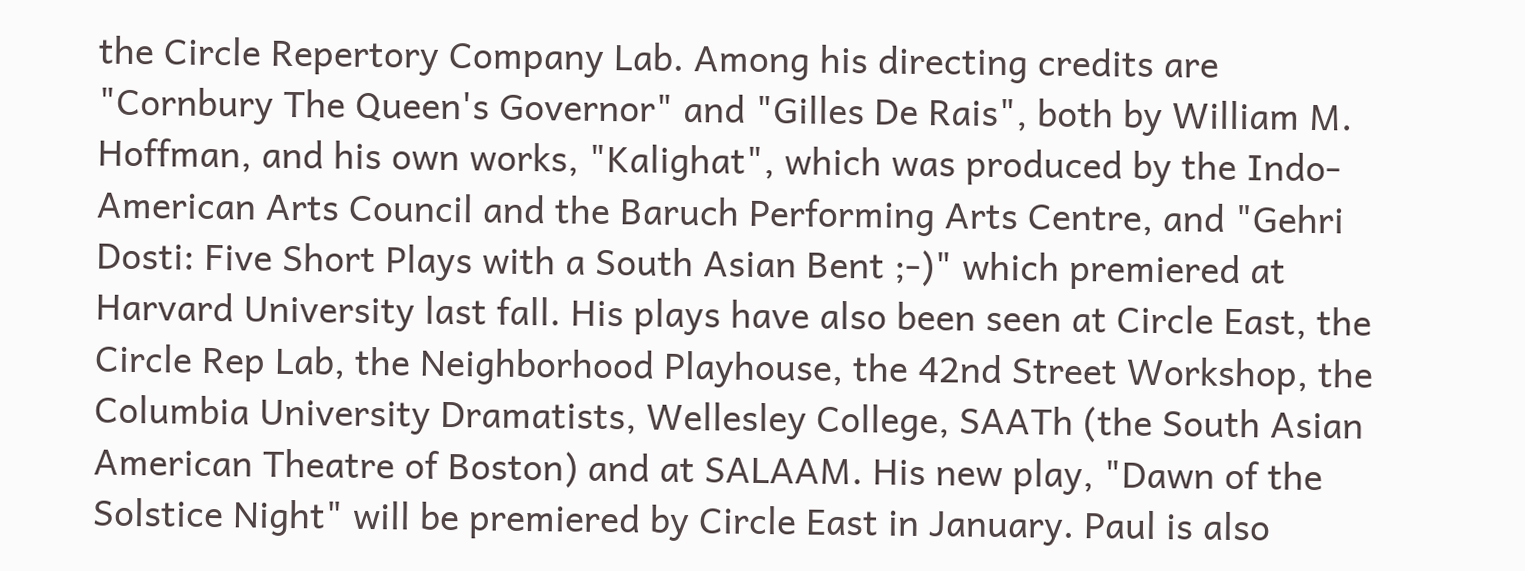the Circle Repertory Company Lab. Among his directing credits are "Cornbury The Queen's Governor" and "Gilles De Rais", both by William M. Hoffman, and his own works, "Kalighat", which was produced by the Indo-American Arts Council and the Baruch Performing Arts Centre, and "Gehri Dosti: Five Short Plays with a South Asian Bent ;-)" which premiered at Harvard University last fall. His plays have also been seen at Circle East, the Circle Rep Lab, the Neighborhood Playhouse, the 42nd Street Workshop, the Columbia University Dramatists, Wellesley College, SAATh (the South Asian American Theatre of Boston) and at SALAAM. His new play, "Dawn of the Solstice Night" will be premiered by Circle East in January. Paul is also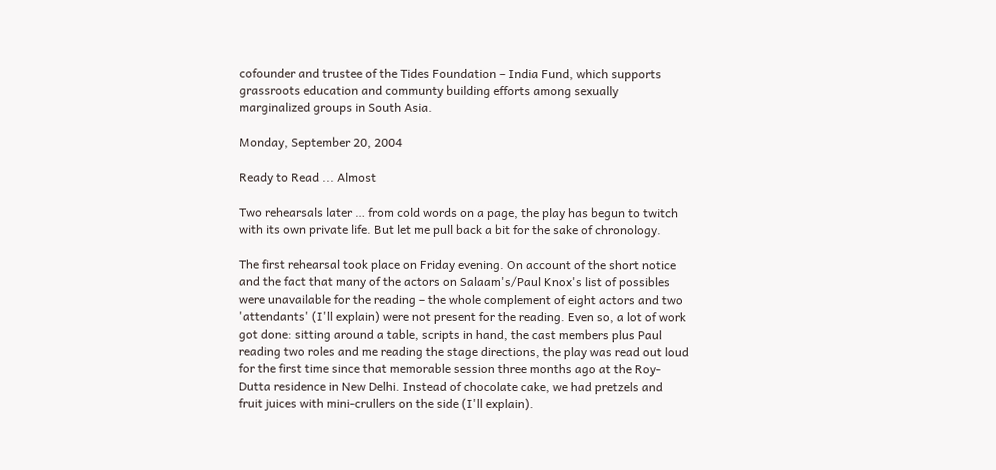cofounder and trustee of the Tides Foundation – India Fund, which supports grassroots education and communty building efforts among sexually marginalized groups in South Asia.

Monday, September 20, 2004

Ready to Read ... Almost

Two rehearsals later … from cold words on a page, the play has begun to twitch with its own private life. But let me pull back a bit for the sake of chronology.

The first rehearsal took place on Friday evening. On account of the short notice and the fact that many of the actors on Salaam's/Paul Knox's list of possibles were unavailable for the reading – the whole complement of eight actors and two 'attendants' (I'll explain) were not present for the reading. Even so, a lot of work got done: sitting around a table, scripts in hand, the cast members plus Paul reading two roles and me reading the stage directions, the play was read out loud for the first time since that memorable session three months ago at the Roy-Dutta residence in New Delhi. Instead of chocolate cake, we had pretzels and fruit juices with mini-crullers on the side (I'll explain).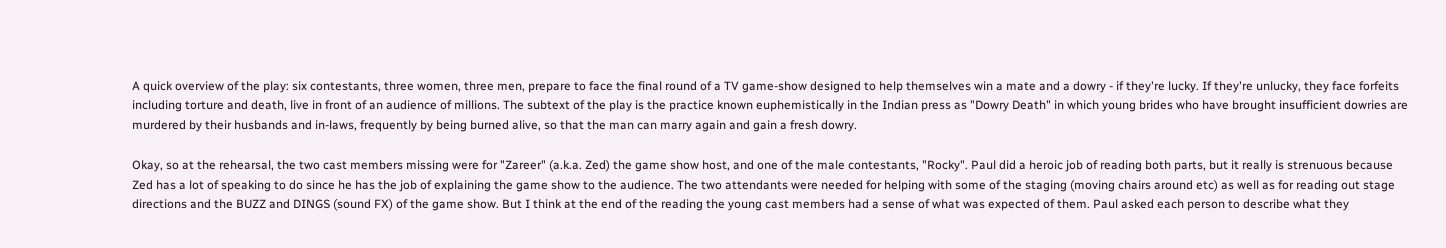A quick overview of the play: six contestants, three women, three men, prepare to face the final round of a TV game-show designed to help themselves win a mate and a dowry - if they're lucky. If they're unlucky, they face forfeits including torture and death, live in front of an audience of millions. The subtext of the play is the practice known euphemistically in the Indian press as "Dowry Death" in which young brides who have brought insufficient dowries are murdered by their husbands and in-laws, frequently by being burned alive, so that the man can marry again and gain a fresh dowry.

Okay, so at the rehearsal, the two cast members missing were for "Zareer" (a.k.a. Zed) the game show host, and one of the male contestants, "Rocky". Paul did a heroic job of reading both parts, but it really is strenuous because Zed has a lot of speaking to do since he has the job of explaining the game show to the audience. The two attendants were needed for helping with some of the staging (moving chairs around etc) as well as for reading out stage directions and the BUZZ and DINGS (sound FX) of the game show. But I think at the end of the reading the young cast members had a sense of what was expected of them. Paul asked each person to describe what they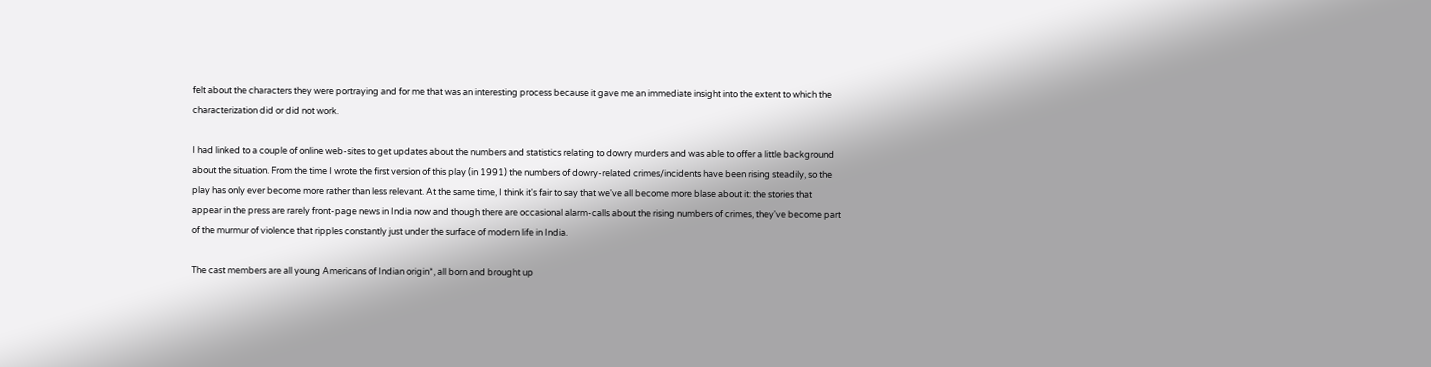felt about the characters they were portraying and for me that was an interesting process because it gave me an immediate insight into the extent to which the characterization did or did not work.

I had linked to a couple of online web-sites to get updates about the numbers and statistics relating to dowry murders and was able to offer a little background about the situation. From the time I wrote the first version of this play (in 1991) the numbers of dowry-related crimes/incidents have been rising steadily, so the play has only ever become more rather than less relevant. At the same time, I think it's fair to say that we've all become more blase about it: the stories that appear in the press are rarely front-page news in India now and though there are occasional alarm-calls about the rising numbers of crimes, they've become part of the murmur of violence that ripples constantly just under the surface of modern life in India.

The cast members are all young Americans of Indian origin*, all born and brought up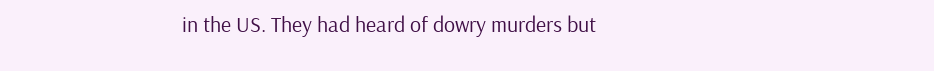in the US. They had heard of dowry murders but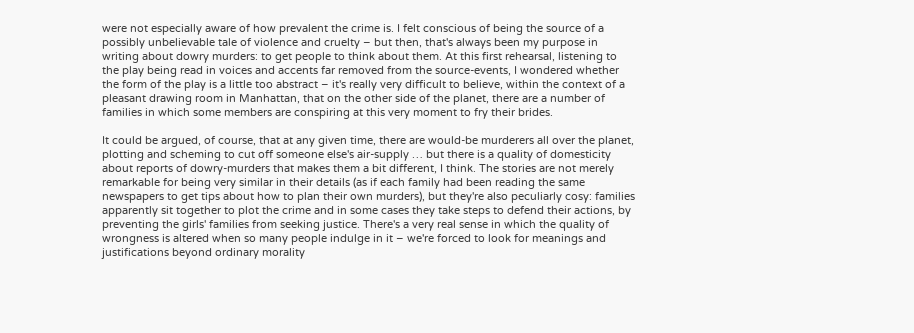were not especially aware of how prevalent the crime is. I felt conscious of being the source of a possibly unbelievable tale of violence and cruelty – but then, that's always been my purpose in writing about dowry murders: to get people to think about them. At this first rehearsal, listening to the play being read in voices and accents far removed from the source-events, I wondered whether the form of the play is a little too abstract – it's really very difficult to believe, within the context of a pleasant drawing room in Manhattan, that on the other side of the planet, there are a number of families in which some members are conspiring at this very moment to fry their brides.

It could be argued, of course, that at any given time, there are would-be murderers all over the planet, plotting and scheming to cut off someone else's air-supply … but there is a quality of domesticity about reports of dowry-murders that makes them a bit different, I think. The stories are not merely remarkable for being very similar in their details (as if each family had been reading the same newspapers to get tips about how to plan their own murders), but they're also peculiarly cosy: families apparently sit together to plot the crime and in some cases they take steps to defend their actions, by preventing the girls' families from seeking justice. There's a very real sense in which the quality of wrongness is altered when so many people indulge in it – we're forced to look for meanings and justifications beyond ordinary morality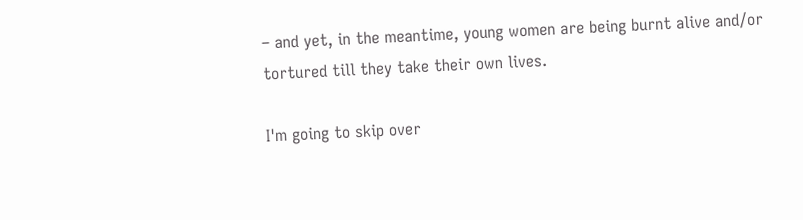– and yet, in the meantime, young women are being burnt alive and/or tortured till they take their own lives.

I'm going to skip over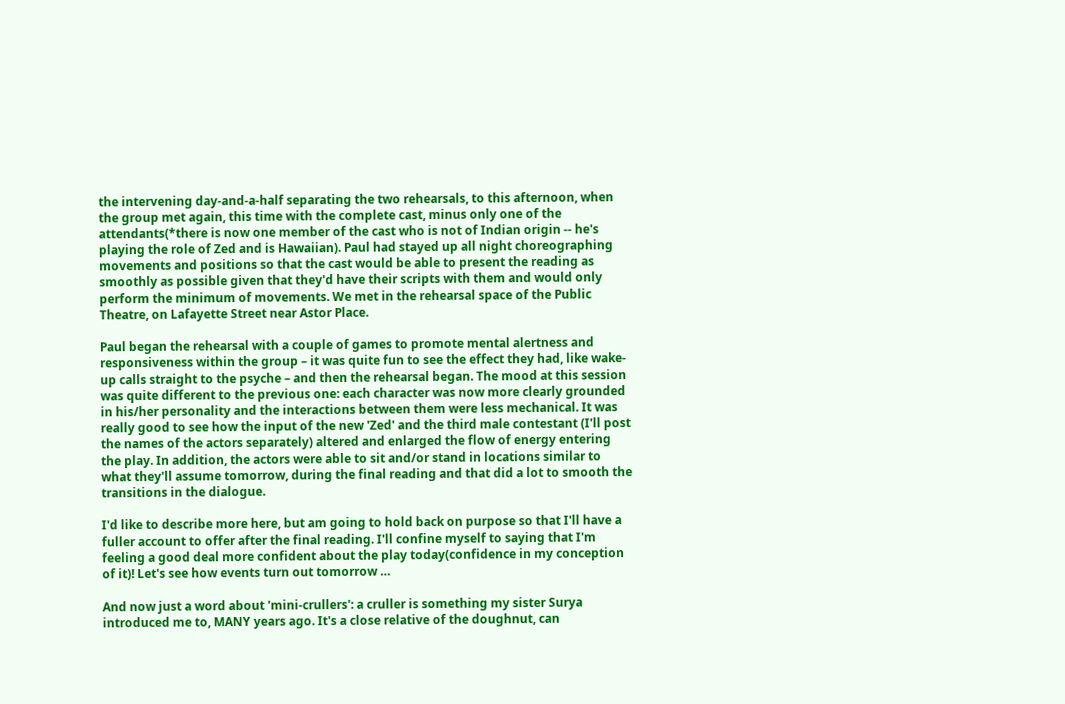the intervening day-and-a-half separating the two rehearsals, to this afternoon, when the group met again, this time with the complete cast, minus only one of the attendants(*there is now one member of the cast who is not of Indian origin -- he's playing the role of Zed and is Hawaiian). Paul had stayed up all night choreographing movements and positions so that the cast would be able to present the reading as smoothly as possible given that they'd have their scripts with them and would only perform the minimum of movements. We met in the rehearsal space of the Public Theatre, on Lafayette Street near Astor Place.

Paul began the rehearsal with a couple of games to promote mental alertness and responsiveness within the group – it was quite fun to see the effect they had, like wake-up calls straight to the psyche – and then the rehearsal began. The mood at this session was quite different to the previous one: each character was now more clearly grounded in his/her personality and the interactions between them were less mechanical. It was really good to see how the input of the new 'Zed' and the third male contestant (I'll post the names of the actors separately) altered and enlarged the flow of energy entering the play. In addition, the actors were able to sit and/or stand in locations similar to what they'll assume tomorrow, during the final reading and that did a lot to smooth the transitions in the dialogue.

I'd like to describe more here, but am going to hold back on purpose so that I'll have a fuller account to offer after the final reading. I'll confine myself to saying that I'm feeling a good deal more confident about the play today(confidence in my conception of it)! Let's see how events turn out tomorrow …

And now just a word about 'mini-crullers': a cruller is something my sister Surya introduced me to, MANY years ago. It's a close relative of the doughnut, can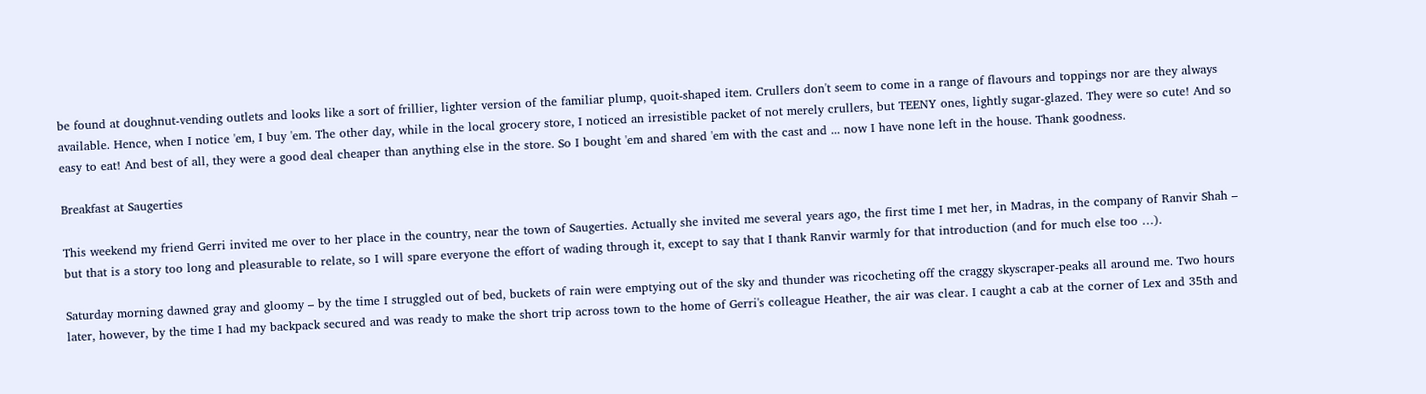be found at doughnut-vending outlets and looks like a sort of frillier, lighter version of the familiar plump, quoit-shaped item. Crullers don't seem to come in a range of flavours and toppings nor are they always available. Hence, when I notice 'em, I buy 'em. The other day, while in the local grocery store, I noticed an irresistible packet of not merely crullers, but TEENY ones, lightly sugar-glazed. They were so cute! And so easy to eat! And best of all, they were a good deal cheaper than anything else in the store. So I bought 'em and shared 'em with the cast and ... now I have none left in the house. Thank goodness.

Breakfast at Saugerties

This weekend my friend Gerri invited me over to her place in the country, near the town of Saugerties. Actually she invited me several years ago, the first time I met her, in Madras, in the company of Ranvir Shah – but that is a story too long and pleasurable to relate, so I will spare everyone the effort of wading through it, except to say that I thank Ranvir warmly for that introduction (and for much else too …).

Saturday morning dawned gray and gloomy – by the time I struggled out of bed, buckets of rain were emptying out of the sky and thunder was ricocheting off the craggy skyscraper-peaks all around me. Two hours later, however, by the time I had my backpack secured and was ready to make the short trip across town to the home of Gerri's colleague Heather, the air was clear. I caught a cab at the corner of Lex and 35th and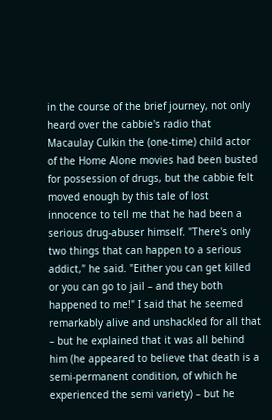in the course of the brief journey, not only heard over the cabbie's radio that Macaulay Culkin the (one-time) child actor of the Home Alone movies had been busted for possession of drugs, but the cabbie felt moved enough by this tale of lost innocence to tell me that he had been a serious drug-abuser himself. "There's only two things that can happen to a serious addict," he said. "Either you can get killed or you can go to jail – and they both happened to me!" I said that he seemed remarkably alive and unshackled for all that – but he explained that it was all behind him (he appeared to believe that death is a semi-permanent condition, of which he experienced the semi variety) – but he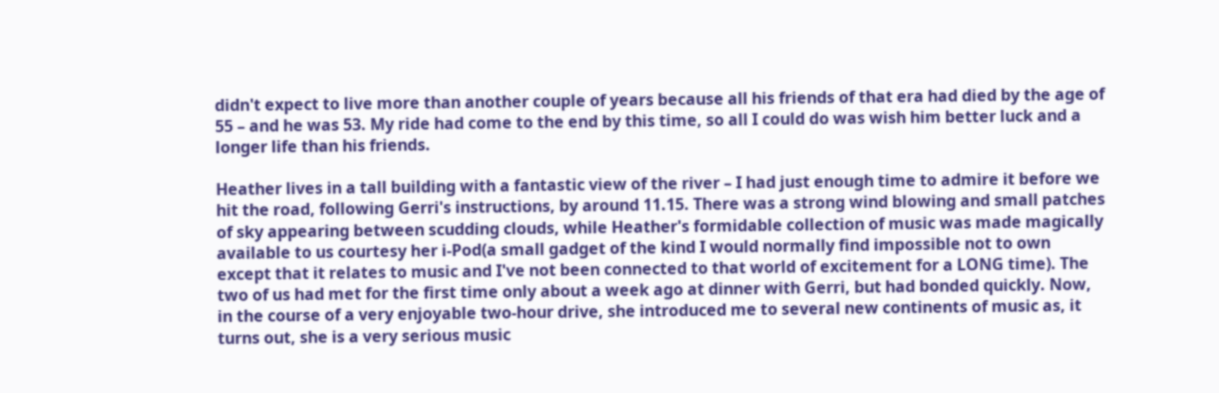didn't expect to live more than another couple of years because all his friends of that era had died by the age of 55 – and he was 53. My ride had come to the end by this time, so all I could do was wish him better luck and a longer life than his friends.

Heather lives in a tall building with a fantastic view of the river – I had just enough time to admire it before we hit the road, following Gerri's instructions, by around 11.15. There was a strong wind blowing and small patches of sky appearing between scudding clouds, while Heather's formidable collection of music was made magically available to us courtesy her i-Pod(a small gadget of the kind I would normally find impossible not to own except that it relates to music and I've not been connected to that world of excitement for a LONG time). The two of us had met for the first time only about a week ago at dinner with Gerri, but had bonded quickly. Now, in the course of a very enjoyable two-hour drive, she introduced me to several new continents of music as, it turns out, she is a very serious music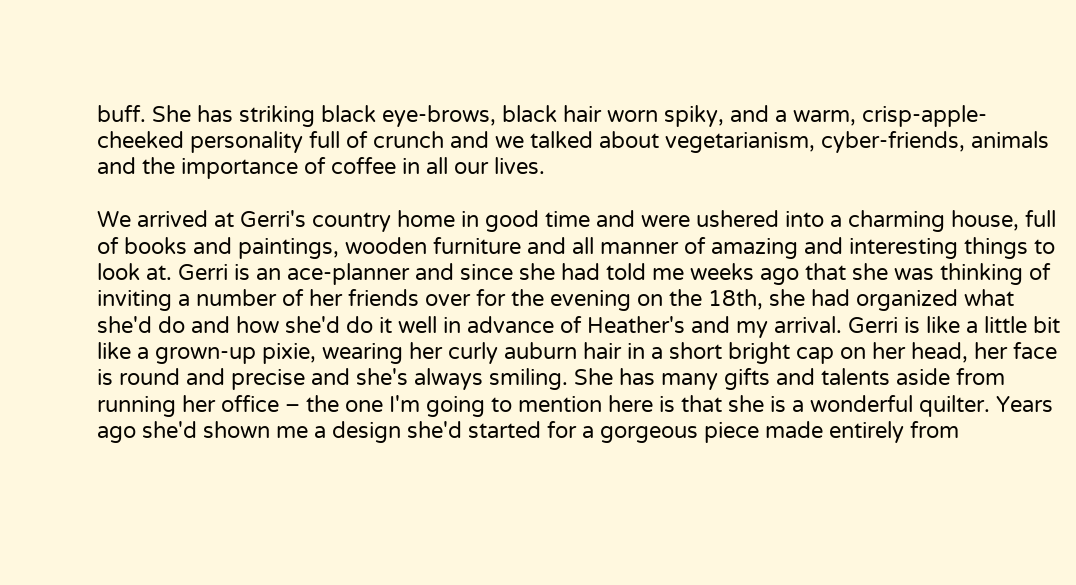buff. She has striking black eye-brows, black hair worn spiky, and a warm, crisp-apple-cheeked personality full of crunch and we talked about vegetarianism, cyber-friends, animals and the importance of coffee in all our lives.

We arrived at Gerri's country home in good time and were ushered into a charming house, full of books and paintings, wooden furniture and all manner of amazing and interesting things to look at. Gerri is an ace-planner and since she had told me weeks ago that she was thinking of inviting a number of her friends over for the evening on the 18th, she had organized what she'd do and how she'd do it well in advance of Heather's and my arrival. Gerri is like a little bit like a grown-up pixie, wearing her curly auburn hair in a short bright cap on her head, her face is round and precise and she's always smiling. She has many gifts and talents aside from running her office – the one I'm going to mention here is that she is a wonderful quilter. Years ago she'd shown me a design she'd started for a gorgeous piece made entirely from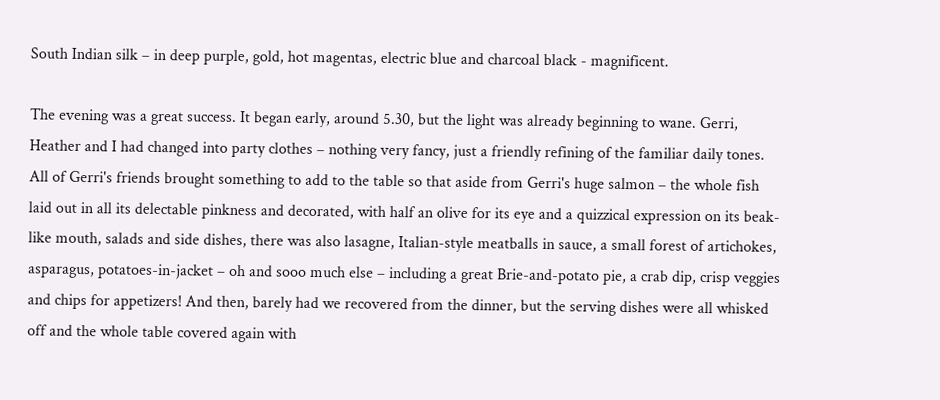South Indian silk – in deep purple, gold, hot magentas, electric blue and charcoal black - magnificent.

The evening was a great success. It began early, around 5.30, but the light was already beginning to wane. Gerri, Heather and I had changed into party clothes – nothing very fancy, just a friendly refining of the familiar daily tones. All of Gerri's friends brought something to add to the table so that aside from Gerri's huge salmon – the whole fish laid out in all its delectable pinkness and decorated, with half an olive for its eye and a quizzical expression on its beak-like mouth, salads and side dishes, there was also lasagne, Italian-style meatballs in sauce, a small forest of artichokes, asparagus, potatoes-in-jacket – oh and sooo much else – including a great Brie-and-potato pie, a crab dip, crisp veggies and chips for appetizers! And then, barely had we recovered from the dinner, but the serving dishes were all whisked off and the whole table covered again with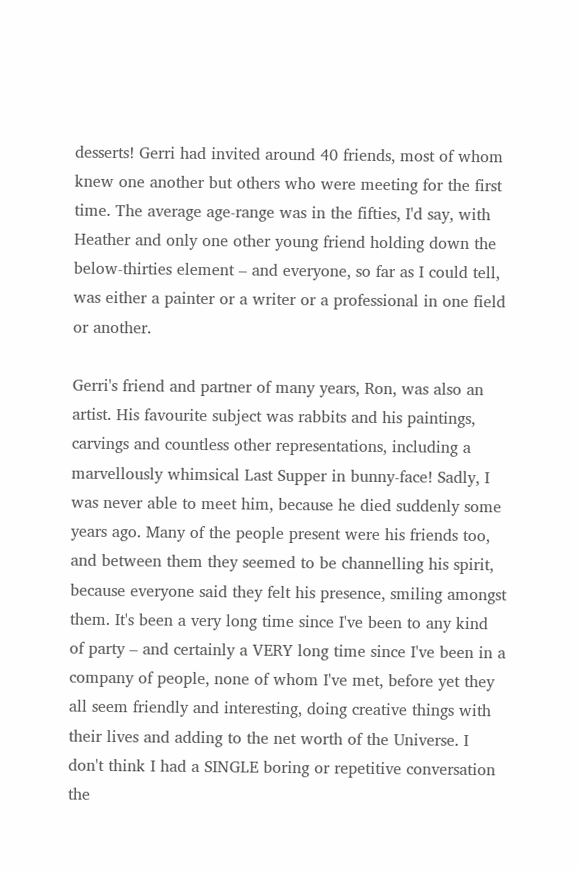desserts! Gerri had invited around 40 friends, most of whom knew one another but others who were meeting for the first time. The average age-range was in the fifties, I'd say, with Heather and only one other young friend holding down the below-thirties element – and everyone, so far as I could tell, was either a painter or a writer or a professional in one field or another.

Gerri's friend and partner of many years, Ron, was also an artist. His favourite subject was rabbits and his paintings, carvings and countless other representations, including a marvellously whimsical Last Supper in bunny-face! Sadly, I was never able to meet him, because he died suddenly some years ago. Many of the people present were his friends too, and between them they seemed to be channelling his spirit, because everyone said they felt his presence, smiling amongst them. It's been a very long time since I've been to any kind of party – and certainly a VERY long time since I've been in a company of people, none of whom I've met, before yet they all seem friendly and interesting, doing creative things with their lives and adding to the net worth of the Universe. I don't think I had a SINGLE boring or repetitive conversation the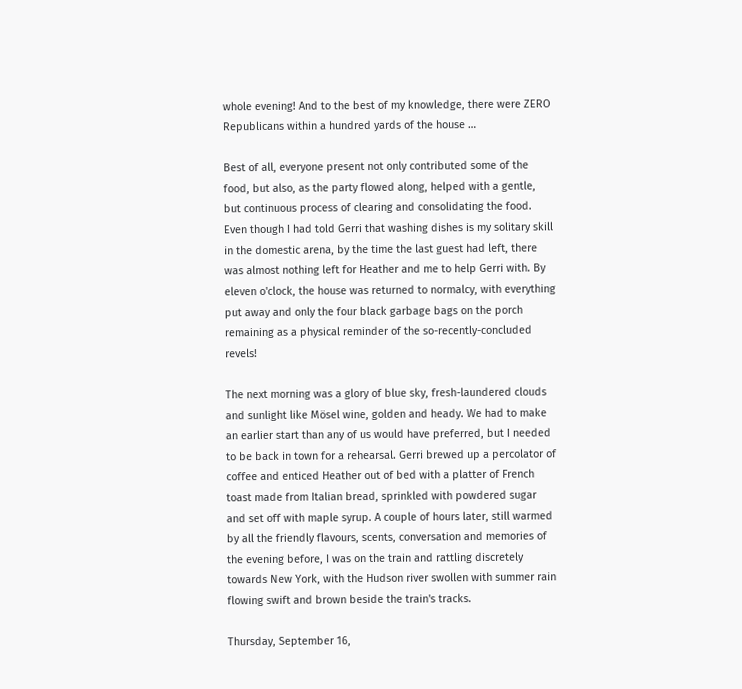whole evening! And to the best of my knowledge, there were ZERO Republicans within a hundred yards of the house …

Best of all, everyone present not only contributed some of the food, but also, as the party flowed along, helped with a gentle, but continuous process of clearing and consolidating the food. Even though I had told Gerri that washing dishes is my solitary skill in the domestic arena, by the time the last guest had left, there was almost nothing left for Heather and me to help Gerri with. By eleven o'clock, the house was returned to normalcy, with everything put away and only the four black garbage bags on the porch remaining as a physical reminder of the so-recently-concluded revels!

The next morning was a glory of blue sky, fresh-laundered clouds and sunlight like Mösel wine, golden and heady. We had to make an earlier start than any of us would have preferred, but I needed to be back in town for a rehearsal. Gerri brewed up a percolator of coffee and enticed Heather out of bed with a platter of French toast made from Italian bread, sprinkled with powdered sugar and set off with maple syrup. A couple of hours later, still warmed by all the friendly flavours, scents, conversation and memories of the evening before, I was on the train and rattling discretely towards New York, with the Hudson river swollen with summer rain flowing swift and brown beside the train's tracks.

Thursday, September 16,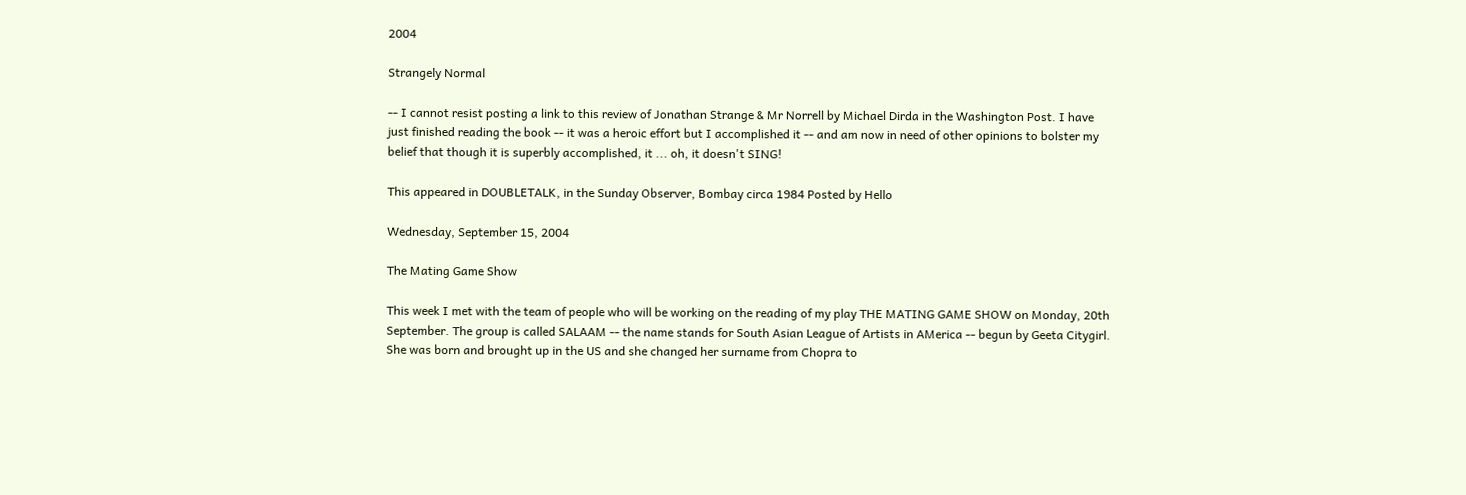2004

Strangely Normal

-- I cannot resist posting a link to this review of Jonathan Strange & Mr Norrell by Michael Dirda in the Washington Post. I have just finished reading the book -- it was a heroic effort but I accomplished it -- and am now in need of other opinions to bolster my belief that though it is superbly accomplished, it ... oh, it doesn't SING!

This appeared in DOUBLETALK, in the Sunday Observer, Bombay circa 1984 Posted by Hello

Wednesday, September 15, 2004

The Mating Game Show

This week I met with the team of people who will be working on the reading of my play THE MATING GAME SHOW on Monday, 20th September. The group is called SALAAM -- the name stands for South Asian League of Artists in AMerica -- begun by Geeta Citygirl. She was born and brought up in the US and she changed her surname from Chopra to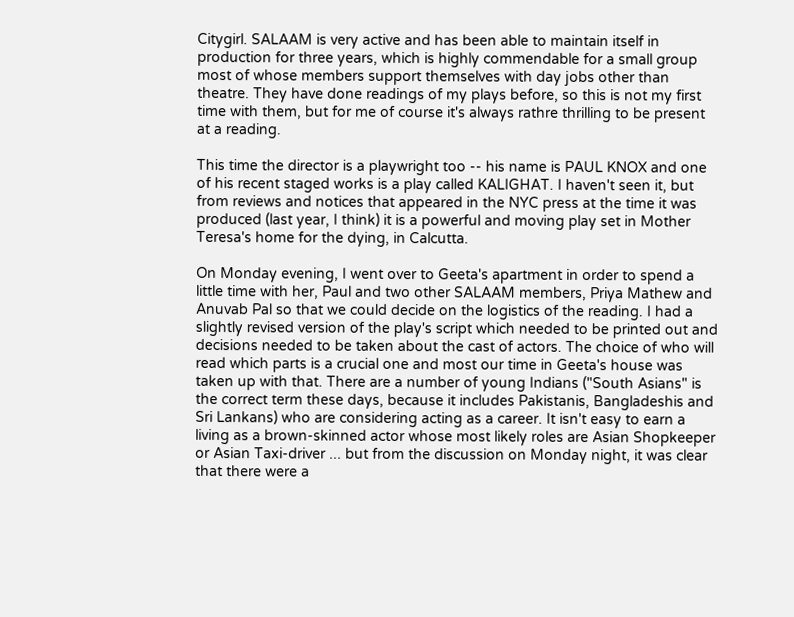Citygirl. SALAAM is very active and has been able to maintain itself in production for three years, which is highly commendable for a small group most of whose members support themselves with day jobs other than theatre. They have done readings of my plays before, so this is not my first time with them, but for me of course it's always rathre thrilling to be present at a reading.

This time the director is a playwright too -- his name is PAUL KNOX and one of his recent staged works is a play called KALIGHAT. I haven't seen it, but from reviews and notices that appeared in the NYC press at the time it was produced (last year, I think) it is a powerful and moving play set in Mother Teresa's home for the dying, in Calcutta.

On Monday evening, I went over to Geeta's apartment in order to spend a little time with her, Paul and two other SALAAM members, Priya Mathew and Anuvab Pal so that we could decide on the logistics of the reading. I had a slightly revised version of the play's script which needed to be printed out and decisions needed to be taken about the cast of actors. The choice of who will read which parts is a crucial one and most our time in Geeta's house was taken up with that. There are a number of young Indians ("South Asians" is the correct term these days, because it includes Pakistanis, Bangladeshis and Sri Lankans) who are considering acting as a career. It isn't easy to earn a living as a brown-skinned actor whose most likely roles are Asian Shopkeeper or Asian Taxi-driver ... but from the discussion on Monday night, it was clear that there were a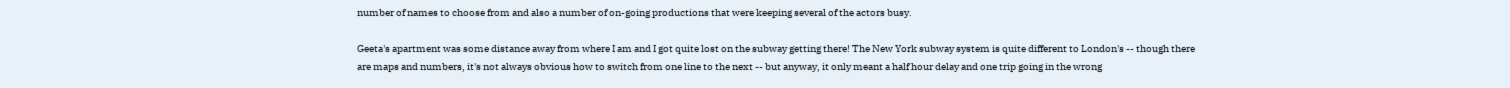number of names to choose from and also a number of on-going productions that were keeping several of the actors busy.

Geeta's apartment was some distance away from where I am and I got quite lost on the subway getting there! The New York subway system is quite different to London's -- though there are maps and numbers, it's not always obvious how to switch from one line to the next -- but anyway, it only meant a half hour delay and one trip going in the wrong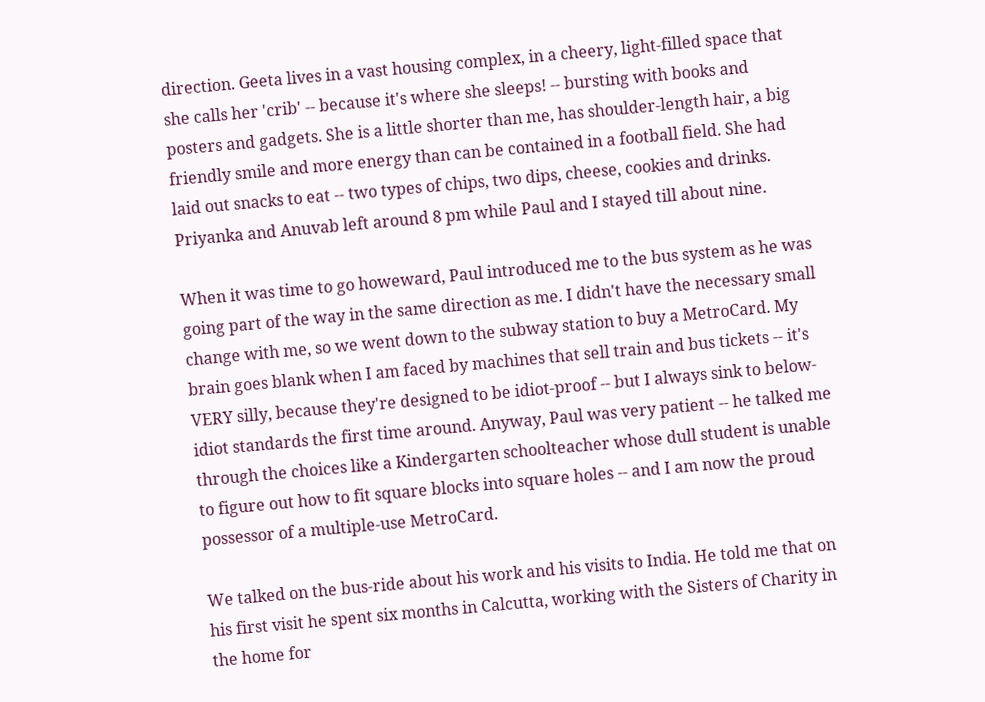direction. Geeta lives in a vast housing complex, in a cheery, light-filled space that she calls her 'crib' -- because it's where she sleeps! -- bursting with books and posters and gadgets. She is a little shorter than me, has shoulder-length hair, a big friendly smile and more energy than can be contained in a football field. She had laid out snacks to eat -- two types of chips, two dips, cheese, cookies and drinks. Priyanka and Anuvab left around 8 pm while Paul and I stayed till about nine.

When it was time to go howeward, Paul introduced me to the bus system as he was going part of the way in the same direction as me. I didn't have the necessary small change with me, so we went down to the subway station to buy a MetroCard. My brain goes blank when I am faced by machines that sell train and bus tickets -- it's VERY silly, because they're designed to be idiot-proof -- but I always sink to below-idiot standards the first time around. Anyway, Paul was very patient -- he talked me through the choices like a Kindergarten schoolteacher whose dull student is unable to figure out how to fit square blocks into square holes -- and I am now the proud possessor of a multiple-use MetroCard.

We talked on the bus-ride about his work and his visits to India. He told me that on his first visit he spent six months in Calcutta, working with the Sisters of Charity in the home for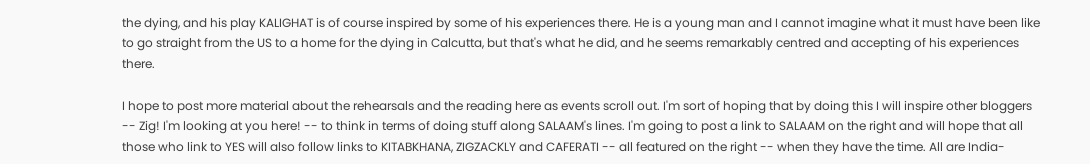the dying, and his play KALIGHAT is of course inspired by some of his experiences there. He is a young man and I cannot imagine what it must have been like to go straight from the US to a home for the dying in Calcutta, but that's what he did, and he seems remarkably centred and accepting of his experiences there.

I hope to post more material about the rehearsals and the reading here as events scroll out. I'm sort of hoping that by doing this I will inspire other bloggers -- Zig! I'm looking at you here! -- to think in terms of doing stuff along SALAAM's lines. I'm going to post a link to SALAAM on the right and will hope that all those who link to YES will also follow links to KITABKHANA, ZIGZACKLY and CAFERATI -- all featured on the right -- when they have the time. All are India-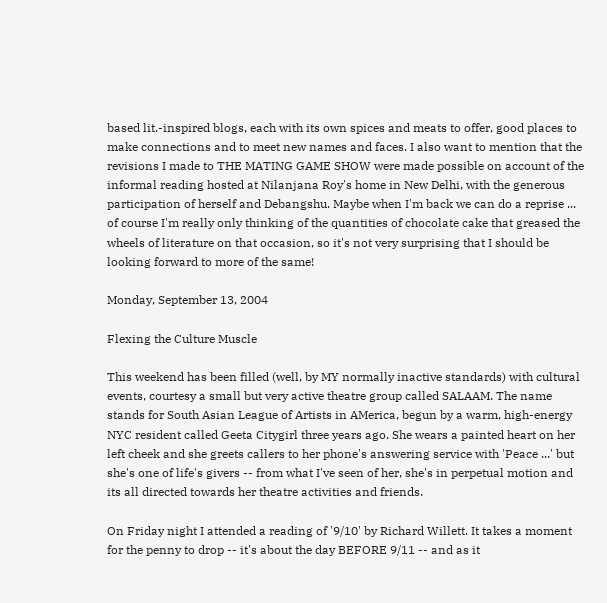based lit.-inspired blogs, each with its own spices and meats to offer, good places to make connections and to meet new names and faces. I also want to mention that the revisions I made to THE MATING GAME SHOW were made possible on account of the informal reading hosted at Nilanjana Roy's home in New Delhi, with the generous participation of herself and Debangshu. Maybe when I'm back we can do a reprise ... of course I'm really only thinking of the quantities of chocolate cake that greased the wheels of literature on that occasion, so it's not very surprising that I should be looking forward to more of the same!

Monday, September 13, 2004

Flexing the Culture Muscle

This weekend has been filled (well, by MY normally inactive standards) with cultural events, courtesy a small but very active theatre group called SALAAM. The name stands for South Asian League of Artists in AMerica, begun by a warm, high-energy NYC resident called Geeta Citygirl three years ago. She wears a painted heart on her left cheek and she greets callers to her phone's answering service with 'Peace ...' but she's one of life's givers -- from what I've seen of her, she's in perpetual motion and its all directed towards her theatre activities and friends.

On Friday night I attended a reading of '9/10' by Richard Willett. It takes a moment for the penny to drop -- it's about the day BEFORE 9/11 -- and as it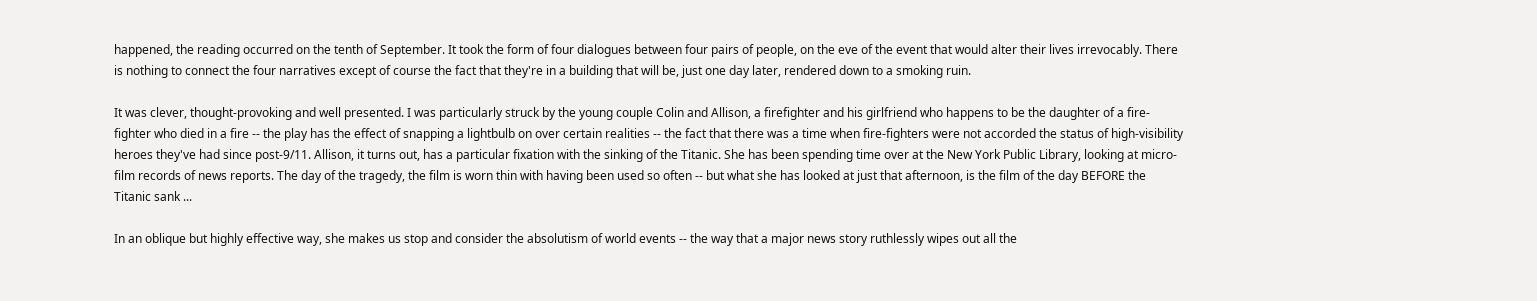happened, the reading occurred on the tenth of September. It took the form of four dialogues between four pairs of people, on the eve of the event that would alter their lives irrevocably. There is nothing to connect the four narratives except of course the fact that they're in a building that will be, just one day later, rendered down to a smoking ruin.

It was clever, thought-provoking and well presented. I was particularly struck by the young couple Colin and Allison, a firefighter and his girlfriend who happens to be the daughter of a fire-fighter who died in a fire -- the play has the effect of snapping a lightbulb on over certain realities -- the fact that there was a time when fire-fighters were not accorded the status of high-visibility heroes they've had since post-9/11. Allison, it turns out, has a particular fixation with the sinking of the Titanic. She has been spending time over at the New York Public Library, looking at micro-film records of news reports. The day of the tragedy, the film is worn thin with having been used so often -- but what she has looked at just that afternoon, is the film of the day BEFORE the Titanic sank ...

In an oblique but highly effective way, she makes us stop and consider the absolutism of world events -- the way that a major news story ruthlessly wipes out all the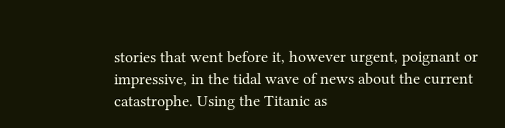stories that went before it, however urgent, poignant or impressive, in the tidal wave of news about the current catastrophe. Using the Titanic as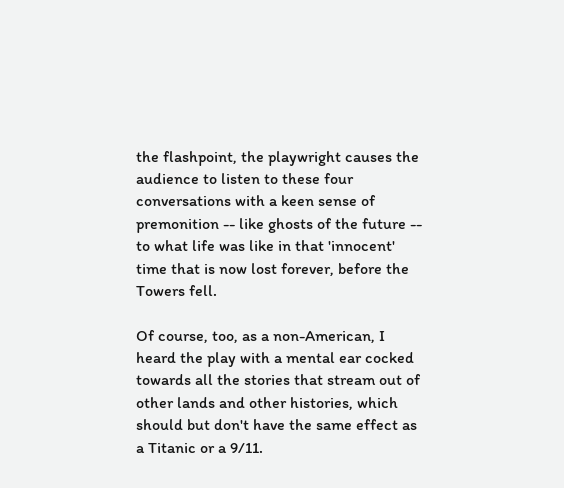the flashpoint, the playwright causes the audience to listen to these four conversations with a keen sense of premonition -- like ghosts of the future -- to what life was like in that 'innocent' time that is now lost forever, before the Towers fell.

Of course, too, as a non-American, I heard the play with a mental ear cocked towards all the stories that stream out of other lands and other histories, which should but don't have the same effect as a Titanic or a 9/11.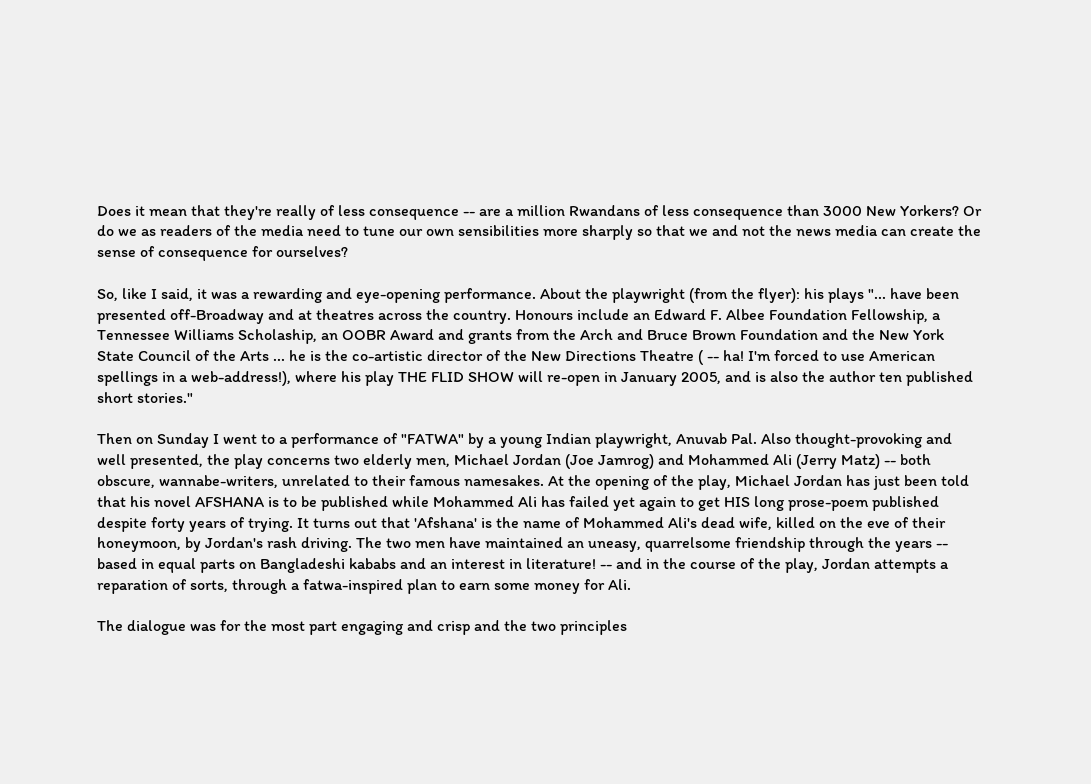Does it mean that they're really of less consequence -- are a million Rwandans of less consequence than 3000 New Yorkers? Or do we as readers of the media need to tune our own sensibilities more sharply so that we and not the news media can create the sense of consequence for ourselves?

So, like I said, it was a rewarding and eye-opening performance. About the playwright (from the flyer): his plays "... have been presented off-Broadway and at theatres across the country. Honours include an Edward F. Albee Foundation Fellowship, a Tennessee Williams Scholaship, an OOBR Award and grants from the Arch and Bruce Brown Foundation and the New York State Council of the Arts ... he is the co-artistic director of the New Directions Theatre ( -- ha! I'm forced to use American spellings in a web-address!), where his play THE FLID SHOW will re-open in January 2005, and is also the author ten published short stories."

Then on Sunday I went to a performance of "FATWA" by a young Indian playwright, Anuvab Pal. Also thought-provoking and well presented, the play concerns two elderly men, Michael Jordan (Joe Jamrog) and Mohammed Ali (Jerry Matz) -- both obscure, wannabe-writers, unrelated to their famous namesakes. At the opening of the play, Michael Jordan has just been told that his novel AFSHANA is to be published while Mohammed Ali has failed yet again to get HIS long prose-poem published despite forty years of trying. It turns out that 'Afshana' is the name of Mohammed Ali's dead wife, killed on the eve of their honeymoon, by Jordan's rash driving. The two men have maintained an uneasy, quarrelsome friendship through the years -- based in equal parts on Bangladeshi kababs and an interest in literature! -- and in the course of the play, Jordan attempts a reparation of sorts, through a fatwa-inspired plan to earn some money for Ali.

The dialogue was for the most part engaging and crisp and the two principles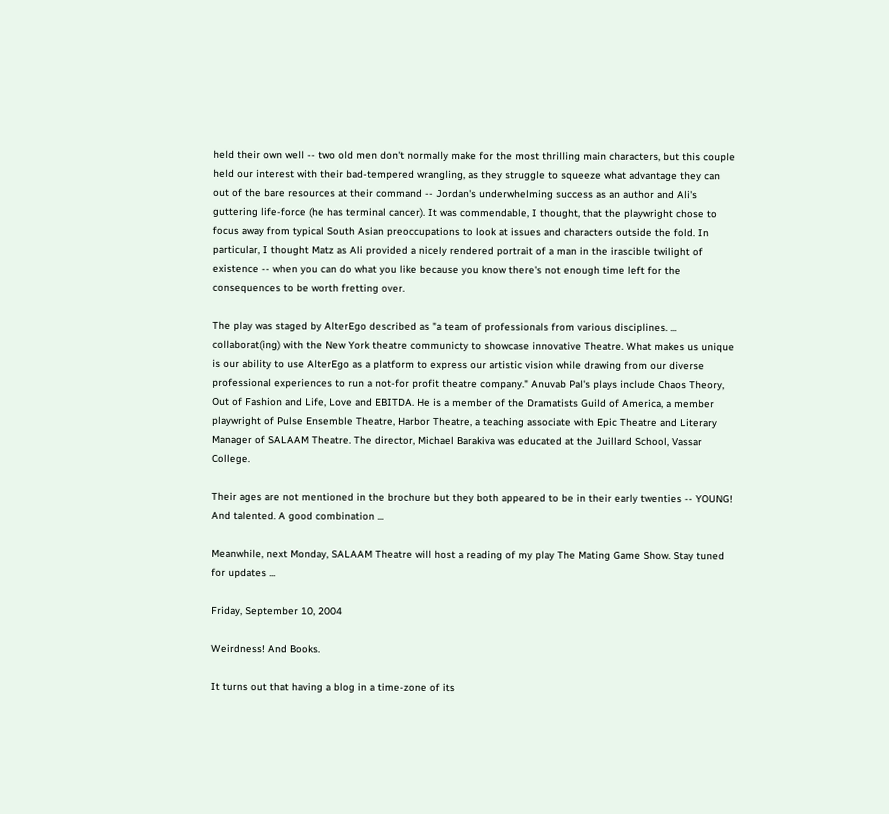held their own well -- two old men don't normally make for the most thrilling main characters, but this couple held our interest with their bad-tempered wrangling, as they struggle to squeeze what advantage they can out of the bare resources at their command -- Jordan's underwhelming success as an author and Ali's guttering life-force (he has terminal cancer). It was commendable, I thought, that the playwright chose to focus away from typical South Asian preoccupations to look at issues and characters outside the fold. In particular, I thought Matz as Ali provided a nicely rendered portrait of a man in the irascible twilight of existence -- when you can do what you like because you know there's not enough time left for the consequences to be worth fretting over.

The play was staged by AlterEgo described as "a team of professionals from various disciplines. ... collaborat(ing) with the New York theatre communicty to showcase innovative Theatre. What makes us unique is our ability to use AlterEgo as a platform to express our artistic vision while drawing from our diverse professional experiences to run a not-for profit theatre company." Anuvab Pal's plays include Chaos Theory, Out of Fashion and Life, Love and EBITDA. He is a member of the Dramatists Guild of America, a member playwright of Pulse Ensemble Theatre, Harbor Theatre, a teaching associate with Epic Theatre and Literary Manager of SALAAM Theatre. The director, Michael Barakiva was educated at the Juillard School, Vassar College.

Their ages are not mentioned in the brochure but they both appeared to be in their early twenties -- YOUNG! And talented. A good combination ...

Meanwhile, next Monday, SALAAM Theatre will host a reading of my play The Mating Game Show. Stay tuned for updates ...

Friday, September 10, 2004

Weirdness! And Books.

It turns out that having a blog in a time-zone of its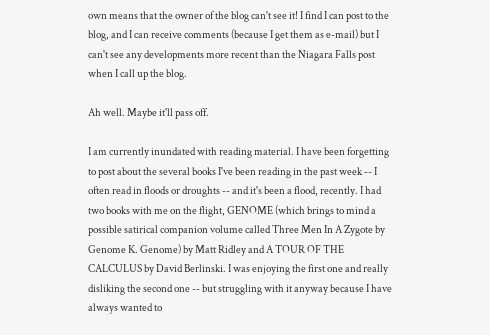own means that the owner of the blog can't see it! I find I can post to the blog, and I can receive comments (because I get them as e-mail) but I can't see any developments more recent than the Niagara Falls post when I call up the blog.

Ah well. Maybe it'll pass off.

I am currently inundated with reading material. I have been forgetting to post about the several books I've been reading in the past week -- I often read in floods or droughts -- and it's been a flood, recently. I had two books with me on the flight, GENOME (which brings to mind a possible satirical companion volume called Three Men In A Zygote by Genome K. Genome) by Matt Ridley and A TOUR OF THE CALCULUS by David Berlinski. I was enjoying the first one and really disliking the second one -- but struggling with it anyway because I have always wanted to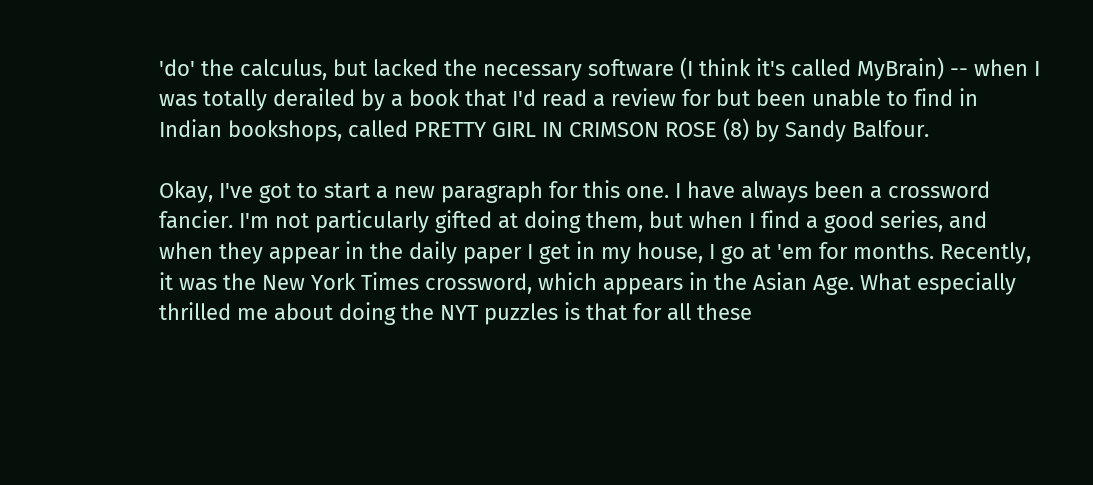'do' the calculus, but lacked the necessary software (I think it's called MyBrain) -- when I was totally derailed by a book that I'd read a review for but been unable to find in Indian bookshops, called PRETTY GIRL IN CRIMSON ROSE (8) by Sandy Balfour.

Okay, I've got to start a new paragraph for this one. I have always been a crossword fancier. I'm not particularly gifted at doing them, but when I find a good series, and when they appear in the daily paper I get in my house, I go at 'em for months. Recently, it was the New York Times crossword, which appears in the Asian Age. What especially thrilled me about doing the NYT puzzles is that for all these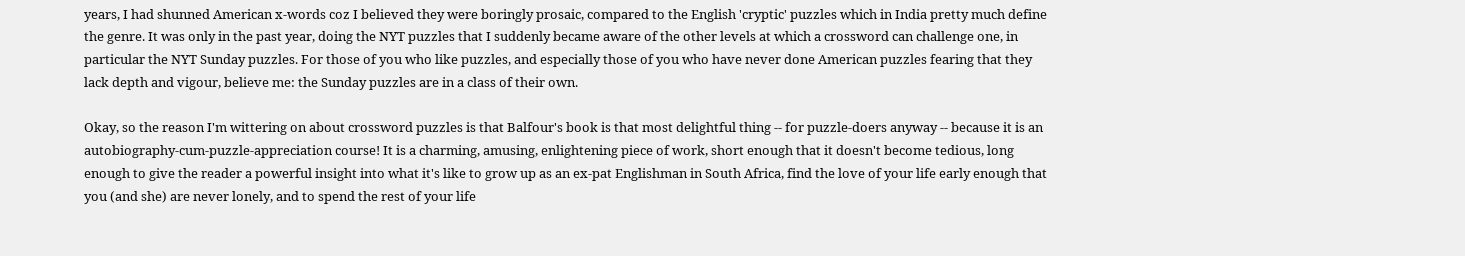years, I had shunned American x-words coz I believed they were boringly prosaic, compared to the English 'cryptic' puzzles which in India pretty much define the genre. It was only in the past year, doing the NYT puzzles that I suddenly became aware of the other levels at which a crossword can challenge one, in particular the NYT Sunday puzzles. For those of you who like puzzles, and especially those of you who have never done American puzzles fearing that they lack depth and vigour, believe me: the Sunday puzzles are in a class of their own.

Okay, so the reason I'm wittering on about crossword puzzles is that Balfour's book is that most delightful thing -- for puzzle-doers anyway -- because it is an autobiography-cum-puzzle-appreciation course! It is a charming, amusing, enlightening piece of work, short enough that it doesn't become tedious, long enough to give the reader a powerful insight into what it's like to grow up as an ex-pat Englishman in South Africa, find the love of your life early enough that you (and she) are never lonely, and to spend the rest of your life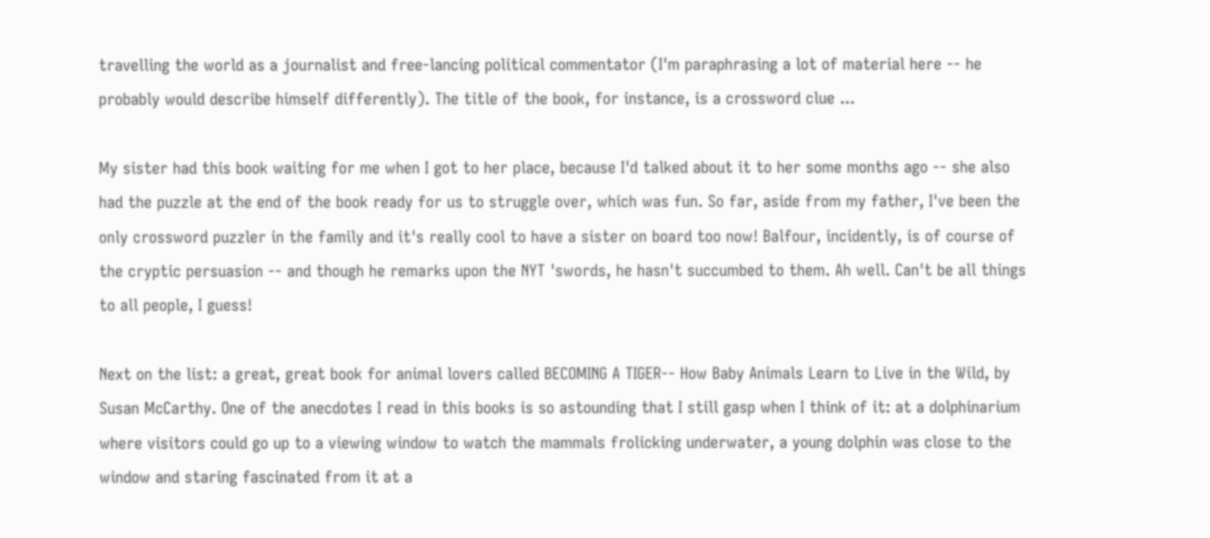travelling the world as a journalist and free-lancing political commentator (I'm paraphrasing a lot of material here -- he probably would describe himself differently). The title of the book, for instance, is a crossword clue ...

My sister had this book waiting for me when I got to her place, because I'd talked about it to her some months ago -- she also had the puzzle at the end of the book ready for us to struggle over, which was fun. So far, aside from my father, I've been the only crossword puzzler in the family and it's really cool to have a sister on board too now! Balfour, incidently, is of course of the cryptic persuasion -- and though he remarks upon the NYT 'swords, he hasn't succumbed to them. Ah well. Can't be all things to all people, I guess!

Next on the list: a great, great book for animal lovers called BECOMING A TIGER-- How Baby Animals Learn to Live in the Wild, by Susan McCarthy. One of the anecdotes I read in this books is so astounding that I still gasp when I think of it: at a dolphinarium where visitors could go up to a viewing window to watch the mammals frolicking underwater, a young dolphin was close to the window and staring fascinated from it at a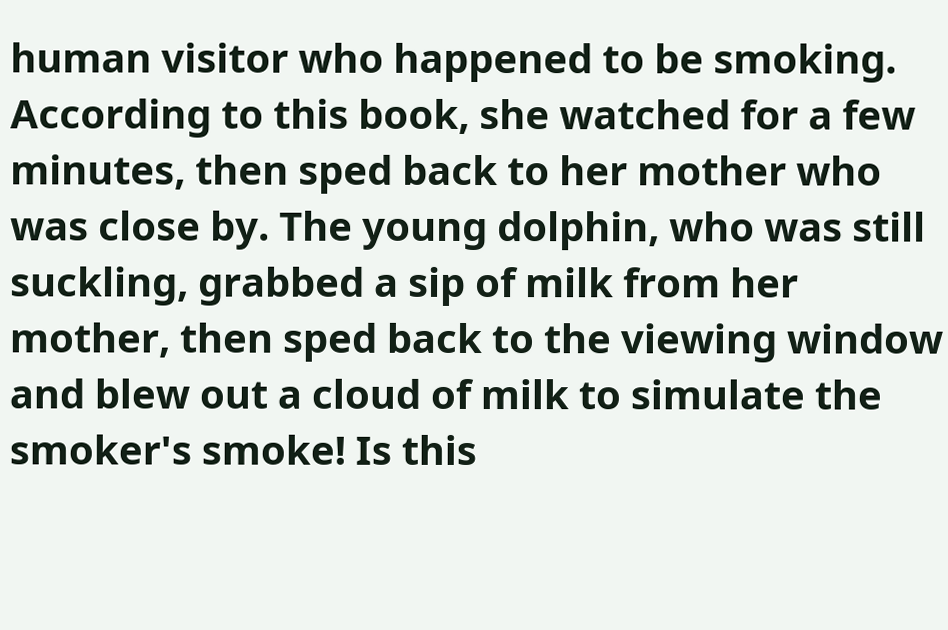human visitor who happened to be smoking. According to this book, she watched for a few minutes, then sped back to her mother who was close by. The young dolphin, who was still suckling, grabbed a sip of milk from her mother, then sped back to the viewing window and blew out a cloud of milk to simulate the smoker's smoke! Is this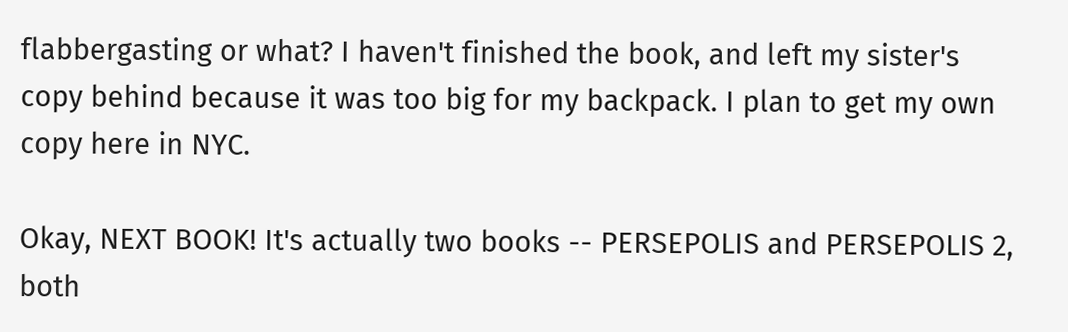flabbergasting or what? I haven't finished the book, and left my sister's copy behind because it was too big for my backpack. I plan to get my own copy here in NYC.

Okay, NEXT BOOK! It's actually two books -- PERSEPOLIS and PERSEPOLIS 2, both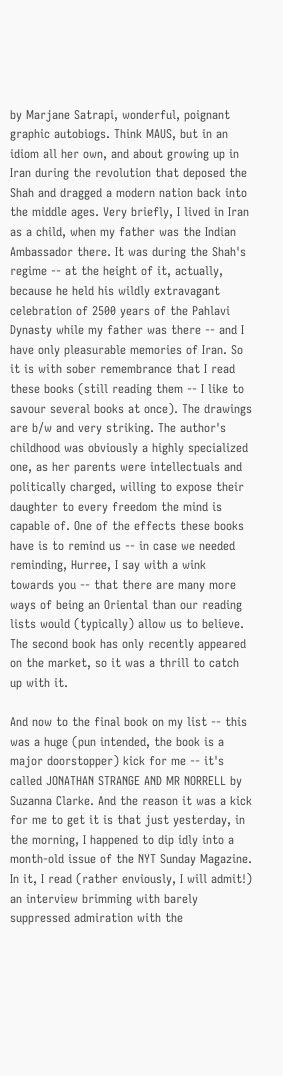by Marjane Satrapi, wonderful, poignant graphic autobiogs. Think MAUS, but in an idiom all her own, and about growing up in Iran during the revolution that deposed the Shah and dragged a modern nation back into the middle ages. Very briefly, I lived in Iran as a child, when my father was the Indian Ambassador there. It was during the Shah's regime -- at the height of it, actually, because he held his wildly extravagant celebration of 2500 years of the Pahlavi Dynasty while my father was there -- and I have only pleasurable memories of Iran. So it is with sober remembrance that I read these books (still reading them -- I like to savour several books at once). The drawings are b/w and very striking. The author's childhood was obviously a highly specialized one, as her parents were intellectuals and politically charged, willing to expose their daughter to every freedom the mind is capable of. One of the effects these books have is to remind us -- in case we needed reminding, Hurree, I say with a wink towards you -- that there are many more ways of being an Oriental than our reading lists would (typically) allow us to believe. The second book has only recently appeared on the market, so it was a thrill to catch up with it.

And now to the final book on my list -- this was a huge (pun intended, the book is a major doorstopper) kick for me -- it's called JONATHAN STRANGE AND MR NORRELL by Suzanna Clarke. And the reason it was a kick for me to get it is that just yesterday, in the morning, I happened to dip idly into a month-old issue of the NYT Sunday Magazine. In it, I read (rather enviously, I will admit!) an interview brimming with barely suppressed admiration with the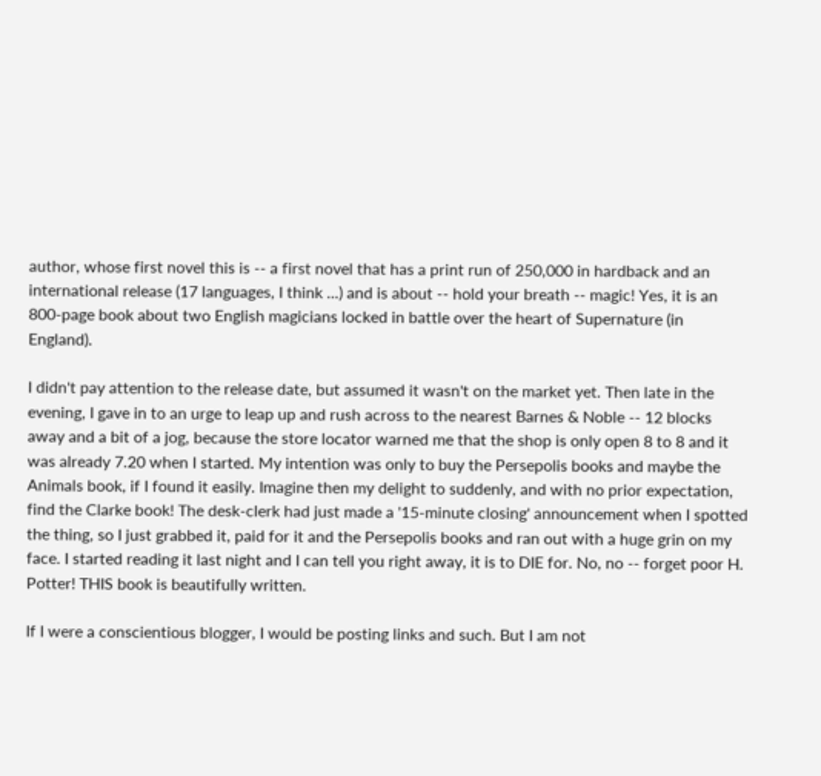author, whose first novel this is -- a first novel that has a print run of 250,000 in hardback and an international release (17 languages, I think ...) and is about -- hold your breath -- magic! Yes, it is an 800-page book about two English magicians locked in battle over the heart of Supernature (in England).

I didn't pay attention to the release date, but assumed it wasn't on the market yet. Then late in the evening, I gave in to an urge to leap up and rush across to the nearest Barnes & Noble -- 12 blocks away and a bit of a jog, because the store locator warned me that the shop is only open 8 to 8 and it was already 7.20 when I started. My intention was only to buy the Persepolis books and maybe the Animals book, if I found it easily. Imagine then my delight to suddenly, and with no prior expectation, find the Clarke book! The desk-clerk had just made a '15-minute closing' announcement when I spotted the thing, so I just grabbed it, paid for it and the Persepolis books and ran out with a huge grin on my face. I started reading it last night and I can tell you right away, it is to DIE for. No, no -- forget poor H. Potter! THIS book is beautifully written.

If I were a conscientious blogger, I would be posting links and such. But I am not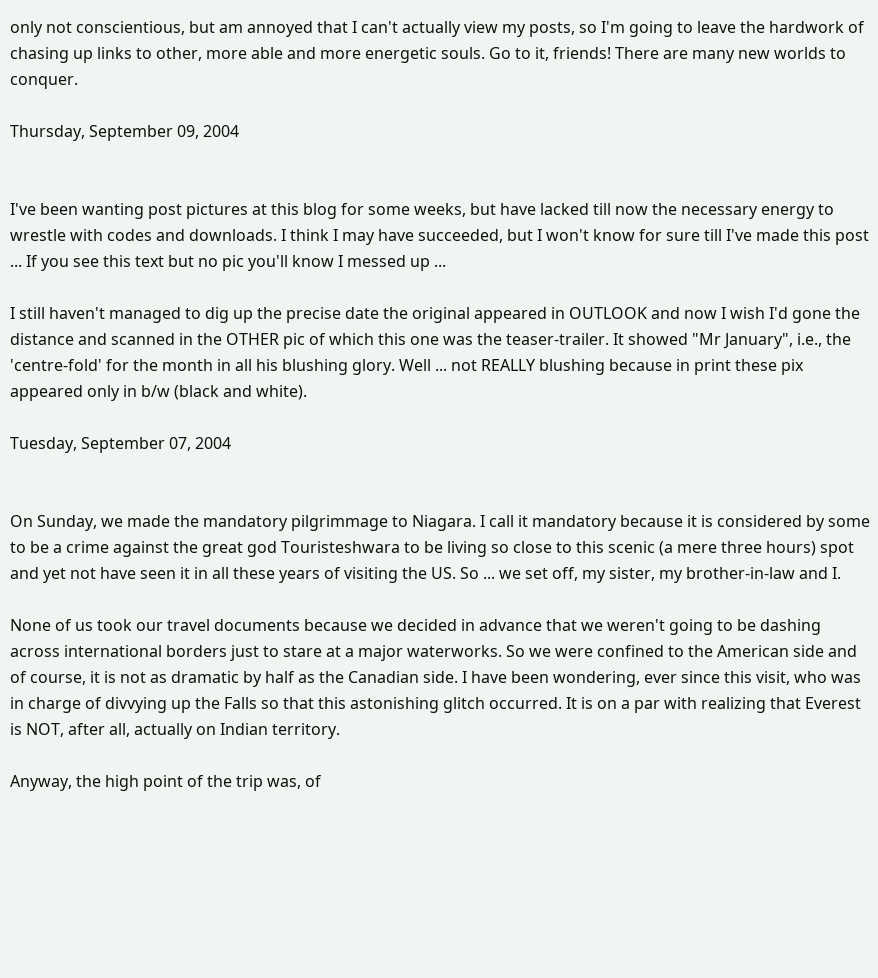only not conscientious, but am annoyed that I can't actually view my posts, so I'm going to leave the hardwork of chasing up links to other, more able and more energetic souls. Go to it, friends! There are many new worlds to conquer.

Thursday, September 09, 2004


I've been wanting post pictures at this blog for some weeks, but have lacked till now the necessary energy to wrestle with codes and downloads. I think I may have succeeded, but I won't know for sure till I've made this post ... If you see this text but no pic you'll know I messed up ...

I still haven't managed to dig up the precise date the original appeared in OUTLOOK and now I wish I'd gone the distance and scanned in the OTHER pic of which this one was the teaser-trailer. It showed "Mr January", i.e., the 'centre-fold' for the month in all his blushing glory. Well ... not REALLY blushing because in print these pix appeared only in b/w (black and white).

Tuesday, September 07, 2004


On Sunday, we made the mandatory pilgrimmage to Niagara. I call it mandatory because it is considered by some to be a crime against the great god Touristeshwara to be living so close to this scenic (a mere three hours) spot and yet not have seen it in all these years of visiting the US. So ... we set off, my sister, my brother-in-law and I.

None of us took our travel documents because we decided in advance that we weren't going to be dashing across international borders just to stare at a major waterworks. So we were confined to the American side and of course, it is not as dramatic by half as the Canadian side. I have been wondering, ever since this visit, who was in charge of divvying up the Falls so that this astonishing glitch occurred. It is on a par with realizing that Everest is NOT, after all, actually on Indian territory.

Anyway, the high point of the trip was, of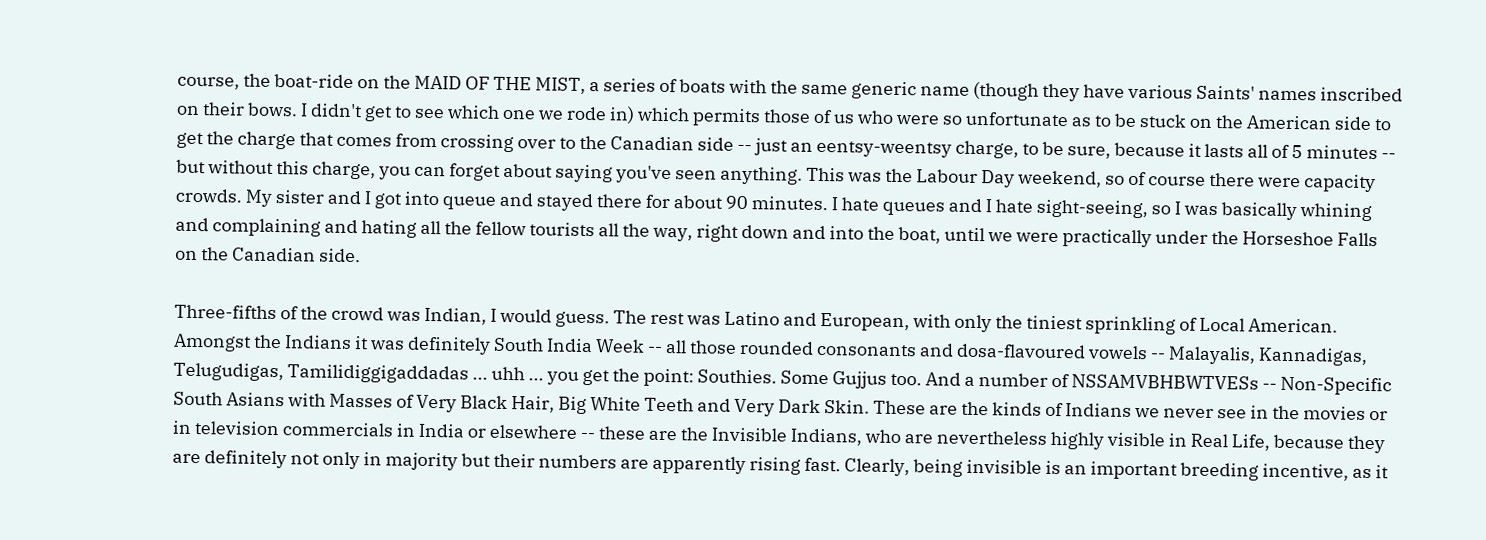course, the boat-ride on the MAID OF THE MIST, a series of boats with the same generic name (though they have various Saints' names inscribed on their bows. I didn't get to see which one we rode in) which permits those of us who were so unfortunate as to be stuck on the American side to get the charge that comes from crossing over to the Canadian side -- just an eentsy-weentsy charge, to be sure, because it lasts all of 5 minutes -- but without this charge, you can forget about saying you've seen anything. This was the Labour Day weekend, so of course there were capacity crowds. My sister and I got into queue and stayed there for about 90 minutes. I hate queues and I hate sight-seeing, so I was basically whining and complaining and hating all the fellow tourists all the way, right down and into the boat, until we were practically under the Horseshoe Falls on the Canadian side.

Three-fifths of the crowd was Indian, I would guess. The rest was Latino and European, with only the tiniest sprinkling of Local American. Amongst the Indians it was definitely South India Week -- all those rounded consonants and dosa-flavoured vowels -- Malayalis, Kannadigas, Telugudigas, Tamilidiggigaddadas ... uhh ... you get the point: Southies. Some Gujjus too. And a number of NSSAMVBHBWTVESs -- Non-Specific South Asians with Masses of Very Black Hair, Big White Teeth and Very Dark Skin. These are the kinds of Indians we never see in the movies or in television commercials in India or elsewhere -- these are the Invisible Indians, who are nevertheless highly visible in Real Life, because they are definitely not only in majority but their numbers are apparently rising fast. Clearly, being invisible is an important breeding incentive, as it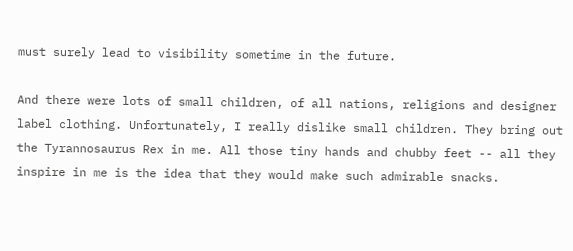must surely lead to visibility sometime in the future.

And there were lots of small children, of all nations, religions and designer label clothing. Unfortunately, I really dislike small children. They bring out the Tyrannosaurus Rex in me. All those tiny hands and chubby feet -- all they inspire in me is the idea that they would make such admirable snacks.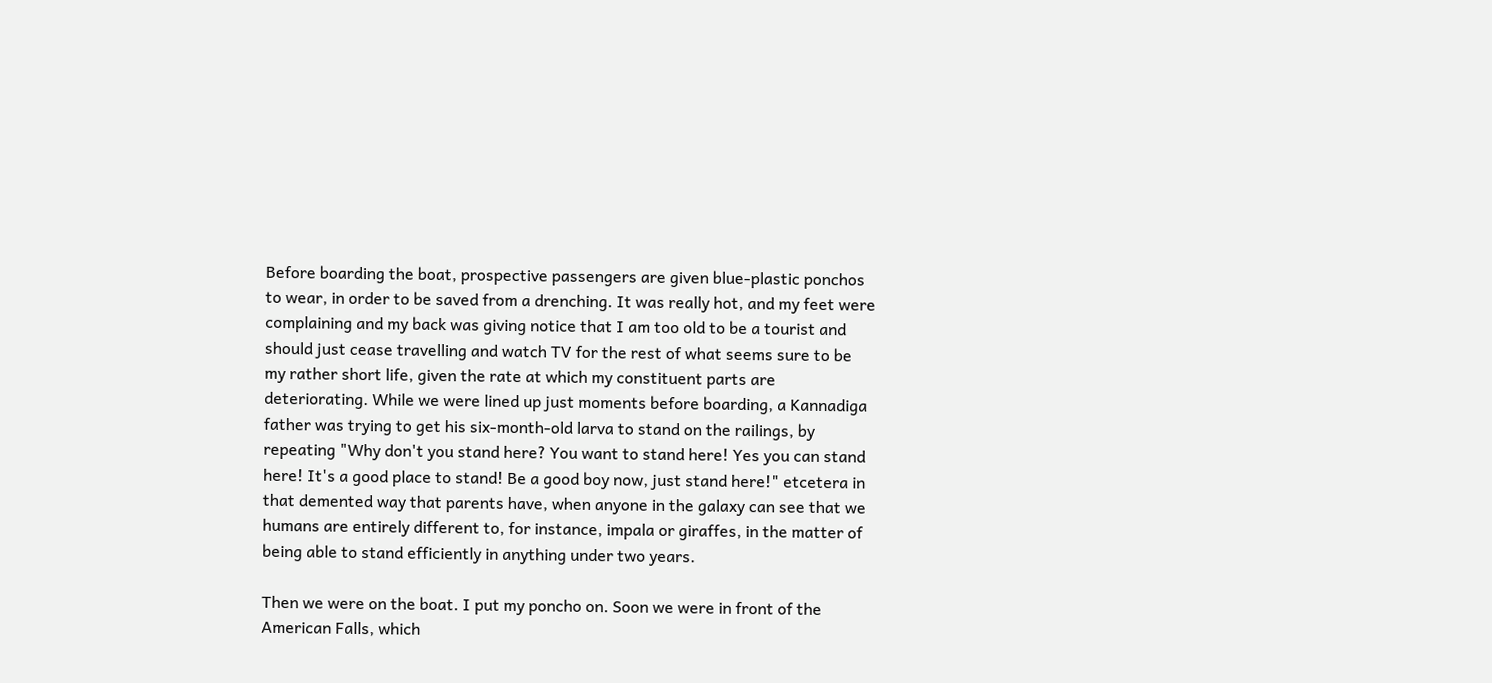Before boarding the boat, prospective passengers are given blue-plastic ponchos to wear, in order to be saved from a drenching. It was really hot, and my feet were complaining and my back was giving notice that I am too old to be a tourist and should just cease travelling and watch TV for the rest of what seems sure to be my rather short life, given the rate at which my constituent parts are deteriorating. While we were lined up just moments before boarding, a Kannadiga father was trying to get his six-month-old larva to stand on the railings, by repeating "Why don't you stand here? You want to stand here! Yes you can stand here! It's a good place to stand! Be a good boy now, just stand here!" etcetera in that demented way that parents have, when anyone in the galaxy can see that we humans are entirely different to, for instance, impala or giraffes, in the matter of being able to stand efficiently in anything under two years.

Then we were on the boat. I put my poncho on. Soon we were in front of the American Falls, which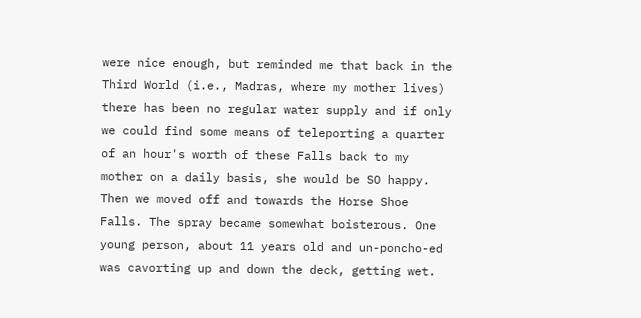were nice enough, but reminded me that back in the Third World (i.e., Madras, where my mother lives) there has been no regular water supply and if only we could find some means of teleporting a quarter of an hour's worth of these Falls back to my mother on a daily basis, she would be SO happy. Then we moved off and towards the Horse Shoe Falls. The spray became somewhat boisterous. One young person, about 11 years old and un-poncho-ed was cavorting up and down the deck, getting wet.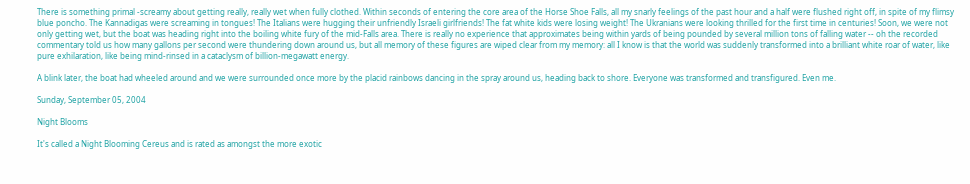There is something primal -screamy about getting really, really wet when fully clothed. Within seconds of entering the core area of the Horse Shoe Falls, all my snarly feelings of the past hour and a half were flushed right off, in spite of my flimsy blue poncho. The Kannadigas were screaming in tongues! The Italians were hugging their unfriendly Israeli girlfriends! The fat white kids were losing weight! The Ukranians were looking thrilled for the first time in centuries! Soon, we were not only getting wet, but the boat was heading right into the boiling white fury of the mid-Falls area. There is really no experience that approximates being within yards of being pounded by several million tons of falling water -- oh the recorded commentary told us how many gallons per second were thundering down around us, but all memory of these figures are wiped clear from my memory: all I know is that the world was suddenly transformed into a brilliant white roar of water, like pure exhilaration, like being mind-rinsed in a cataclysm of billion-megawatt energy.

A blink later, the boat had wheeled around and we were surrounded once more by the placid rainbows dancing in the spray around us, heading back to shore. Everyone was transformed and transfigured. Even me.

Sunday, September 05, 2004

Night Blooms

It's called a Night Blooming Cereus and is rated as amongst the more exotic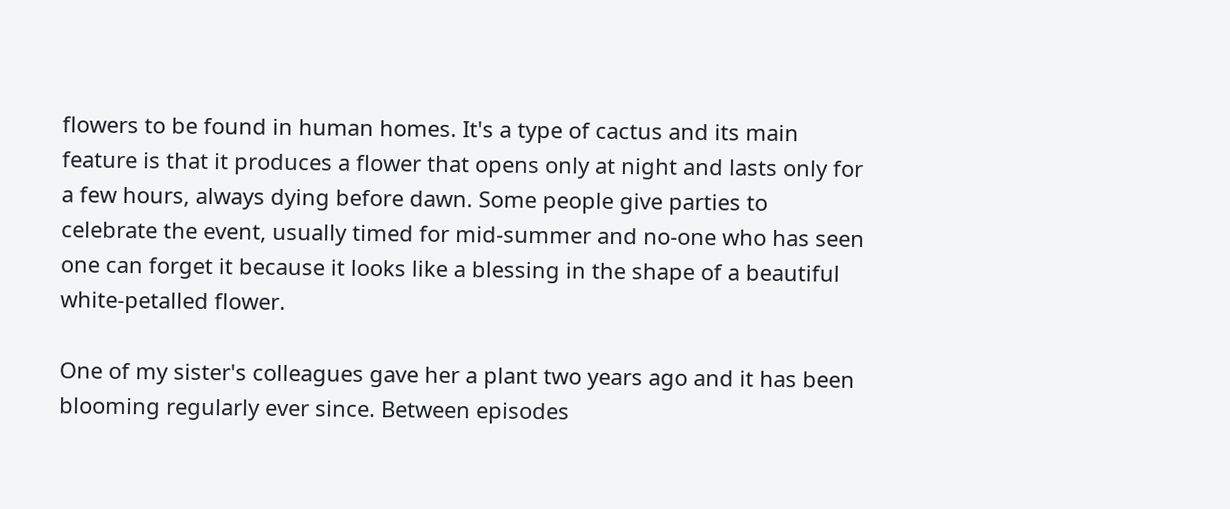flowers to be found in human homes. It's a type of cactus and its main feature is that it produces a flower that opens only at night and lasts only for a few hours, always dying before dawn. Some people give parties to celebrate the event, usually timed for mid-summer and no-one who has seen one can forget it because it looks like a blessing in the shape of a beautiful white-petalled flower.

One of my sister's colleagues gave her a plant two years ago and it has been blooming regularly ever since. Between episodes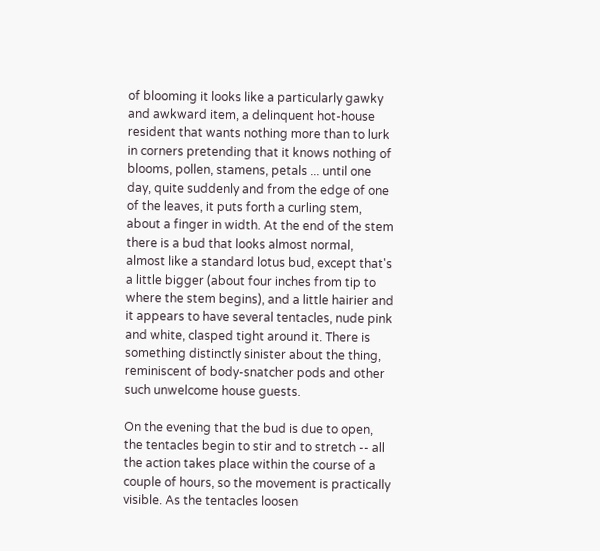of blooming it looks like a particularly gawky and awkward item, a delinquent hot-house resident that wants nothing more than to lurk in corners pretending that it knows nothing of blooms, pollen, stamens, petals ... until one day, quite suddenly and from the edge of one of the leaves, it puts forth a curling stem, about a finger in width. At the end of the stem there is a bud that looks almost normal, almost like a standard lotus bud, except that's a little bigger (about four inches from tip to where the stem begins), and a little hairier and it appears to have several tentacles, nude pink and white, clasped tight around it. There is something distinctly sinister about the thing, reminiscent of body-snatcher pods and other such unwelcome house guests.

On the evening that the bud is due to open, the tentacles begin to stir and to stretch -- all the action takes place within the course of a couple of hours, so the movement is practically visible. As the tentacles loosen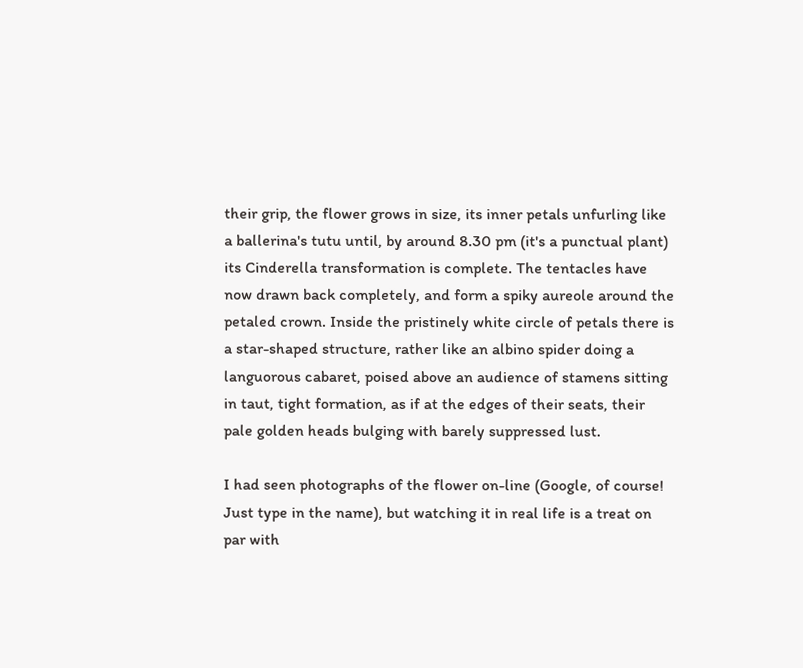their grip, the flower grows in size, its inner petals unfurling like a ballerina's tutu until, by around 8.30 pm (it's a punctual plant) its Cinderella transformation is complete. The tentacles have now drawn back completely, and form a spiky aureole around the petaled crown. Inside the pristinely white circle of petals there is a star-shaped structure, rather like an albino spider doing a languorous cabaret, poised above an audience of stamens sitting in taut, tight formation, as if at the edges of their seats, their pale golden heads bulging with barely suppressed lust.

I had seen photographs of the flower on-line (Google, of course! Just type in the name), but watching it in real life is a treat on par with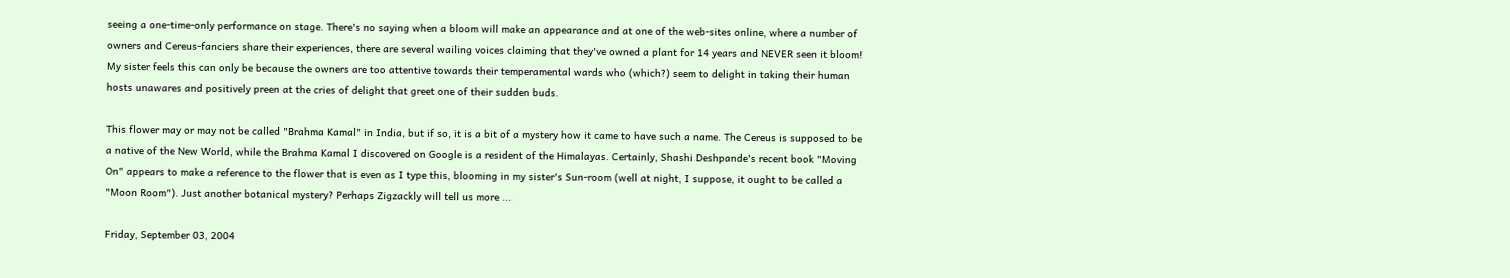seeing a one-time-only performance on stage. There's no saying when a bloom will make an appearance and at one of the web-sites online, where a number of owners and Cereus-fanciers share their experiences, there are several wailing voices claiming that they've owned a plant for 14 years and NEVER seen it bloom! My sister feels this can only be because the owners are too attentive towards their temperamental wards who (which?) seem to delight in taking their human hosts unawares and positively preen at the cries of delight that greet one of their sudden buds.

This flower may or may not be called "Brahma Kamal" in India, but if so, it is a bit of a mystery how it came to have such a name. The Cereus is supposed to be a native of the New World, while the Brahma Kamal I discovered on Google is a resident of the Himalayas. Certainly, Shashi Deshpande's recent book "Moving On" appears to make a reference to the flower that is even as I type this, blooming in my sister's Sun-room (well at night, I suppose, it ought to be called a "Moon Room"). Just another botanical mystery? Perhaps Zigzackly will tell us more ...

Friday, September 03, 2004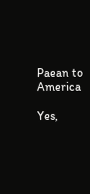Paean to America

Yes,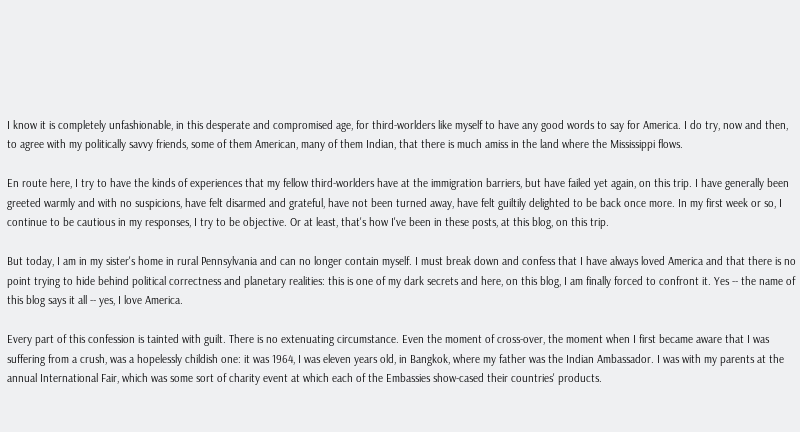I know it is completely unfashionable, in this desperate and compromised age, for third-worlders like myself to have any good words to say for America. I do try, now and then, to agree with my politically savvy friends, some of them American, many of them Indian, that there is much amiss in the land where the Mississippi flows.

En route here, I try to have the kinds of experiences that my fellow third-worlders have at the immigration barriers, but have failed yet again, on this trip. I have generally been greeted warmly and with no suspicions, have felt disarmed and grateful, have not been turned away, have felt guiltily delighted to be back once more. In my first week or so, I continue to be cautious in my responses, I try to be objective. Or at least, that's how I've been in these posts, at this blog, on this trip.

But today, I am in my sister's home in rural Pennsylvania and can no longer contain myself. I must break down and confess that I have always loved America and that there is no point trying to hide behind political correctness and planetary realities: this is one of my dark secrets and here, on this blog, I am finally forced to confront it. Yes -- the name of this blog says it all -- yes, I love America.

Every part of this confession is tainted with guilt. There is no extenuating circumstance. Even the moment of cross-over, the moment when I first became aware that I was suffering from a crush, was a hopelessly childish one: it was 1964, I was eleven years old, in Bangkok, where my father was the Indian Ambassador. I was with my parents at the annual International Fair, which was some sort of charity event at which each of the Embassies show-cased their countries' products.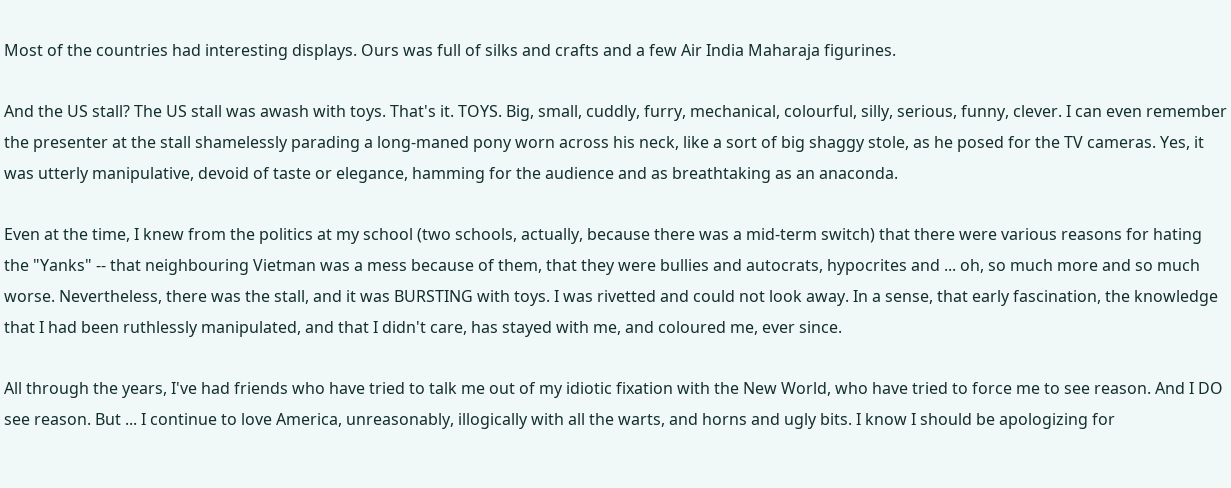Most of the countries had interesting displays. Ours was full of silks and crafts and a few Air India Maharaja figurines.

And the US stall? The US stall was awash with toys. That's it. TOYS. Big, small, cuddly, furry, mechanical, colourful, silly, serious, funny, clever. I can even remember the presenter at the stall shamelessly parading a long-maned pony worn across his neck, like a sort of big shaggy stole, as he posed for the TV cameras. Yes, it was utterly manipulative, devoid of taste or elegance, hamming for the audience and as breathtaking as an anaconda.

Even at the time, I knew from the politics at my school (two schools, actually, because there was a mid-term switch) that there were various reasons for hating the "Yanks" -- that neighbouring Vietman was a mess because of them, that they were bullies and autocrats, hypocrites and ... oh, so much more and so much worse. Nevertheless, there was the stall, and it was BURSTING with toys. I was rivetted and could not look away. In a sense, that early fascination, the knowledge that I had been ruthlessly manipulated, and that I didn't care, has stayed with me, and coloured me, ever since.

All through the years, I've had friends who have tried to talk me out of my idiotic fixation with the New World, who have tried to force me to see reason. And I DO see reason. But ... I continue to love America, unreasonably, illogically with all the warts, and horns and ugly bits. I know I should be apologizing for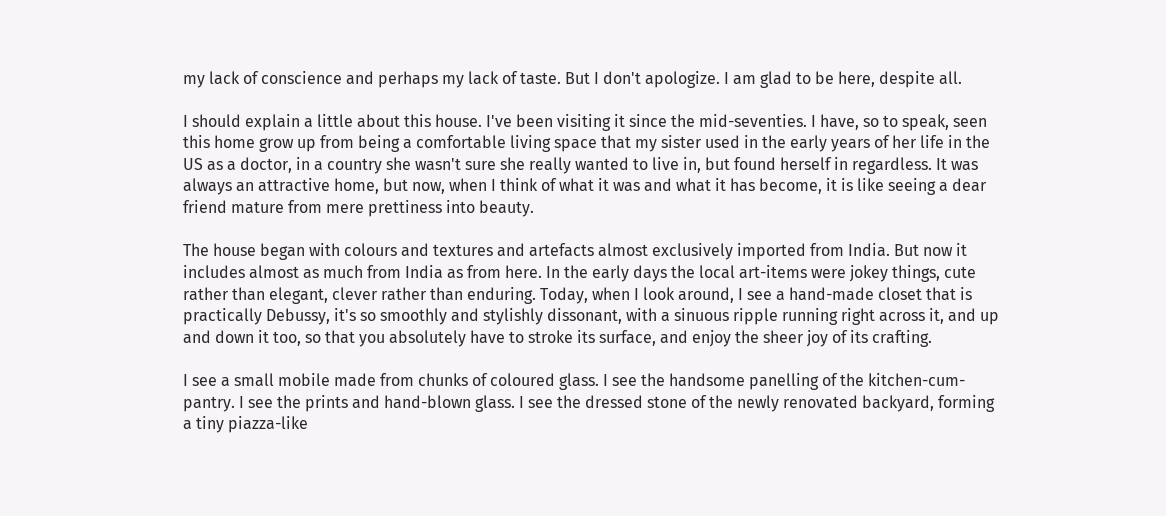my lack of conscience and perhaps my lack of taste. But I don't apologize. I am glad to be here, despite all.

I should explain a little about this house. I've been visiting it since the mid-seventies. I have, so to speak, seen this home grow up from being a comfortable living space that my sister used in the early years of her life in the US as a doctor, in a country she wasn't sure she really wanted to live in, but found herself in regardless. It was always an attractive home, but now, when I think of what it was and what it has become, it is like seeing a dear friend mature from mere prettiness into beauty.

The house began with colours and textures and artefacts almost exclusively imported from India. But now it includes almost as much from India as from here. In the early days the local art-items were jokey things, cute rather than elegant, clever rather than enduring. Today, when I look around, I see a hand-made closet that is practically Debussy, it's so smoothly and stylishly dissonant, with a sinuous ripple running right across it, and up and down it too, so that you absolutely have to stroke its surface, and enjoy the sheer joy of its crafting.

I see a small mobile made from chunks of coloured glass. I see the handsome panelling of the kitchen-cum-pantry. I see the prints and hand-blown glass. I see the dressed stone of the newly renovated backyard, forming a tiny piazza-like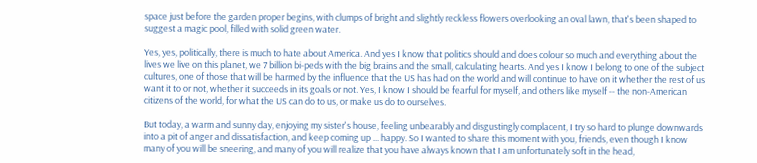space just before the garden proper begins, with clumps of bright and slightly reckless flowers overlooking an oval lawn, that's been shaped to suggest a magic pool, filled with solid green water.

Yes, yes, politically, there is much to hate about America. And yes I know that politics should and does colour so much and everything about the lives we live on this planet, we 7 billion bi-peds with the big brains and the small, calculating hearts. And yes I know I belong to one of the subject cultures, one of those that will be harmed by the influence that the US has had on the world and will continue to have on it whether the rest of us want it to or not, whether it succeeds in its goals or not. Yes, I know I should be fearful for myself, and others like myself -- the non-American citizens of the world, for what the US can do to us, or make us do to ourselves.

But today, a warm and sunny day, enjoying my sister's house, feeling unbearably and disgustingly complacent, I try so hard to plunge downwards into a pit of anger and dissatisfaction, and keep coming up ... happy. So I wanted to share this moment with you, friends, even though I know many of you will be sneering, and many of you will realize that you have always known that I am unfortunately soft in the head,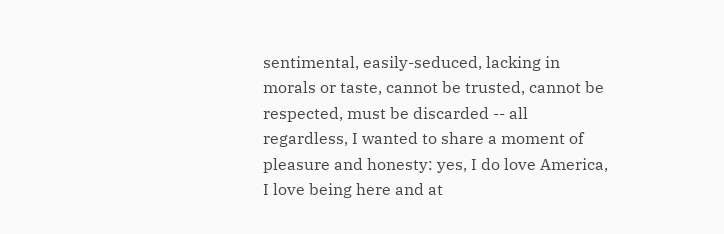sentimental, easily-seduced, lacking in morals or taste, cannot be trusted, cannot be respected, must be discarded -- all regardless, I wanted to share a moment of pleasure and honesty: yes, I do love America, I love being here and at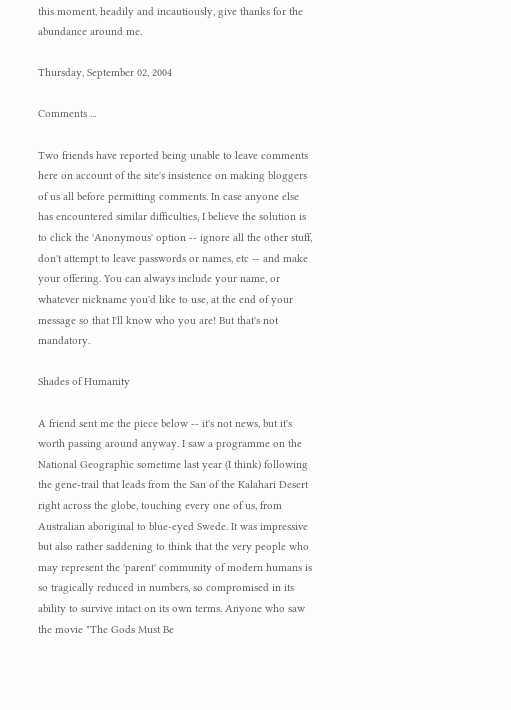this moment, headily and incautiously, give thanks for the abundance around me.

Thursday, September 02, 2004

Comments ...

Two friends have reported being unable to leave comments here on account of the site's insistence on making bloggers of us all before permitting comments. In case anyone else has encountered similar difficulties, I believe the solution is to click the 'Anonymous' option -- ignore all the other stuff, don't attempt to leave passwords or names, etc -- and make your offering. You can always include your name, or whatever nickname you'd like to use, at the end of your message so that I'll know who you are! But that's not mandatory.

Shades of Humanity

A friend sent me the piece below -- it's not news, but it's worth passing around anyway. I saw a programme on the National Geographic sometime last year (I think) following the gene-trail that leads from the San of the Kalahari Desert right across the globe, touching every one of us, from Australian aboriginal to blue-eyed Swede. It was impressive but also rather saddening to think that the very people who may represent the 'parent' community of modern humans is so tragically reduced in numbers, so compromised in its ability to survive intact on its own terms. Anyone who saw the movie "The Gods Must Be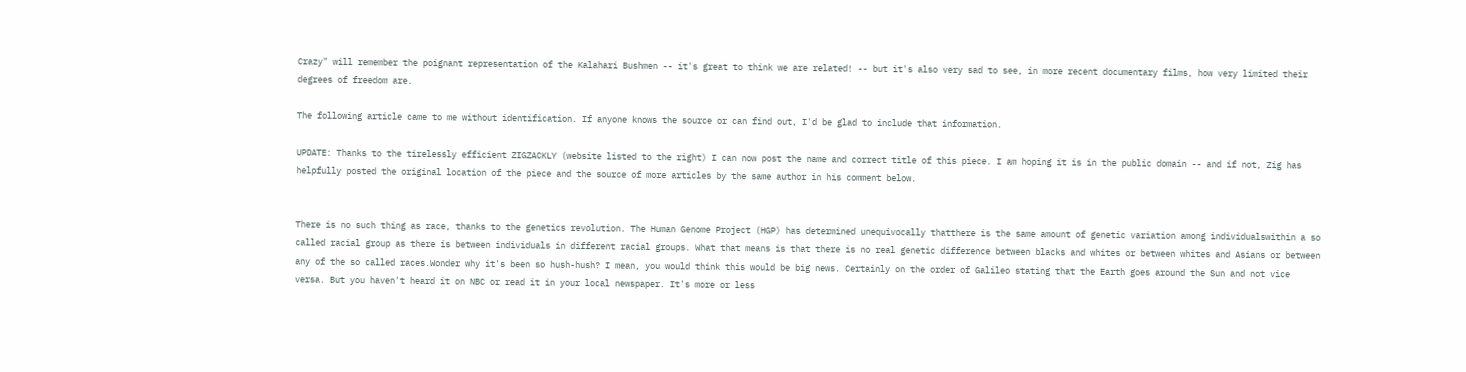Crazy" will remember the poignant representation of the Kalahari Bushmen -- it's great to think we are related! -- but it's also very sad to see, in more recent documentary films, how very limited their degrees of freedom are.

The following article came to me without identification. If anyone knows the source or can find out, I'd be glad to include that information.

UPDATE: Thanks to the tirelessly efficient ZIGZACKLY (website listed to the right) I can now post the name and correct title of this piece. I am hoping it is in the public domain -- and if not, Zig has helpfully posted the original location of the piece and the source of more articles by the same author in his comment below.


There is no such thing as race, thanks to the genetics revolution. The Human Genome Project (HGP) has determined unequivocally thatthere is the same amount of genetic variation among individualswithin a so called racial group as there is between individuals in different racial groups. What that means is that there is no real genetic difference between blacks and whites or between whites and Asians or between any of the so called races.Wonder why it's been so hush-hush? I mean, you would think this would be big news. Certainly on the order of Galileo stating that the Earth goes around the Sun and not vice versa. But you haven't heard it on NBC or read it in your local newspaper. It's more or less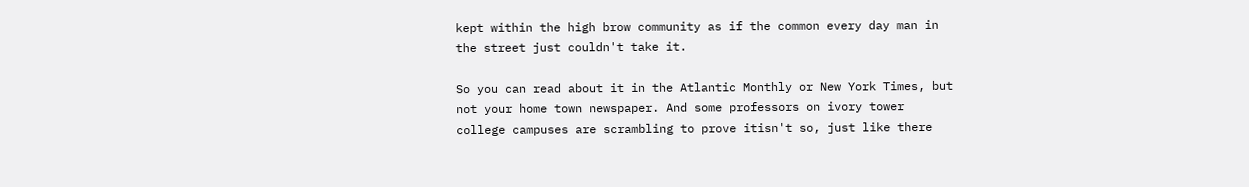kept within the high brow community as if the common every day man in the street just couldn't take it.

So you can read about it in the Atlantic Monthly or New York Times, but not your home town newspaper. And some professors on ivory tower college campuses are scrambling to prove itisn't so, just like there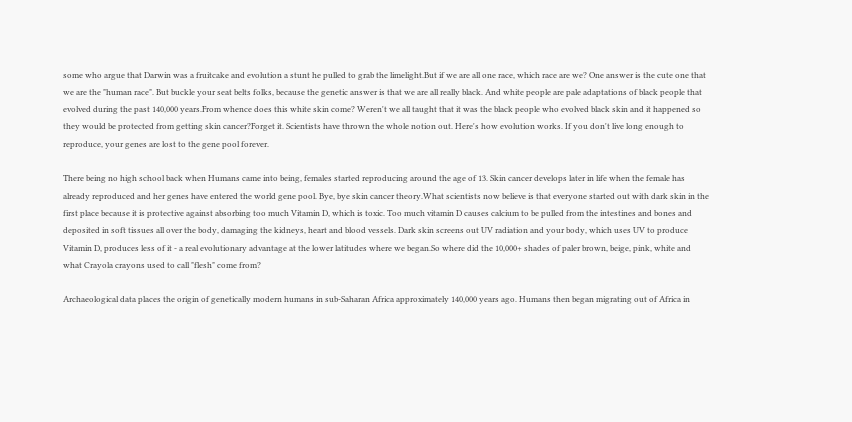some who argue that Darwin was a fruitcake and evolution a stunt he pulled to grab the limelight.But if we are all one race, which race are we? One answer is the cute one that we are the "human race". But buckle your seat belts folks, because the genetic answer is that we are all really black. And white people are pale adaptations of black people that evolved during the past 140,000 years.From whence does this white skin come? Weren't we all taught that it was the black people who evolved black skin and it happened so they would be protected from getting skin cancer?Forget it. Scientists have thrown the whole notion out. Here's how evolution works. If you don't live long enough to reproduce, your genes are lost to the gene pool forever.

There being no high school back when Humans came into being, females started reproducing around the age of 13. Skin cancer develops later in life when the female has already reproduced and her genes have entered the world gene pool. Bye, bye skin cancer theory.What scientists now believe is that everyone started out with dark skin in the first place because it is protective against absorbing too much Vitamin D, which is toxic. Too much vitamin D causes calcium to be pulled from the intestines and bones and deposited in soft tissues all over the body, damaging the kidneys, heart and blood vessels. Dark skin screens out UV radiation and your body, which uses UV to produce Vitamin D, produces less of it - a real evolutionary advantage at the lower latitudes where we began.So where did the 10,000+ shades of paler brown, beige, pink, white and what Crayola crayons used to call "flesh" come from?

Archaeological data places the origin of genetically modern humans in sub-Saharan Africa approximately 140,000 years ago. Humans then began migrating out of Africa in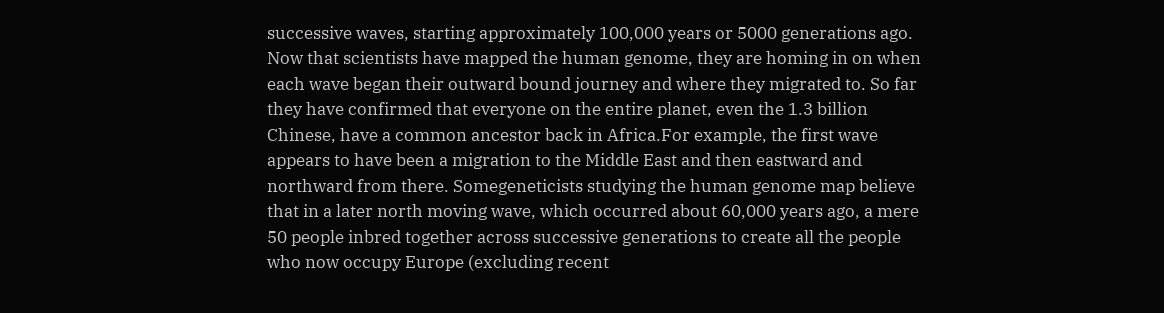successive waves, starting approximately 100,000 years or 5000 generations ago. Now that scientists have mapped the human genome, they are homing in on when each wave began their outward bound journey and where they migrated to. So far they have confirmed that everyone on the entire planet, even the 1.3 billion Chinese, have a common ancestor back in Africa.For example, the first wave appears to have been a migration to the Middle East and then eastward and northward from there. Somegeneticists studying the human genome map believe that in a later north moving wave, which occurred about 60,000 years ago, a mere 50 people inbred together across successive generations to create all the people who now occupy Europe (excluding recent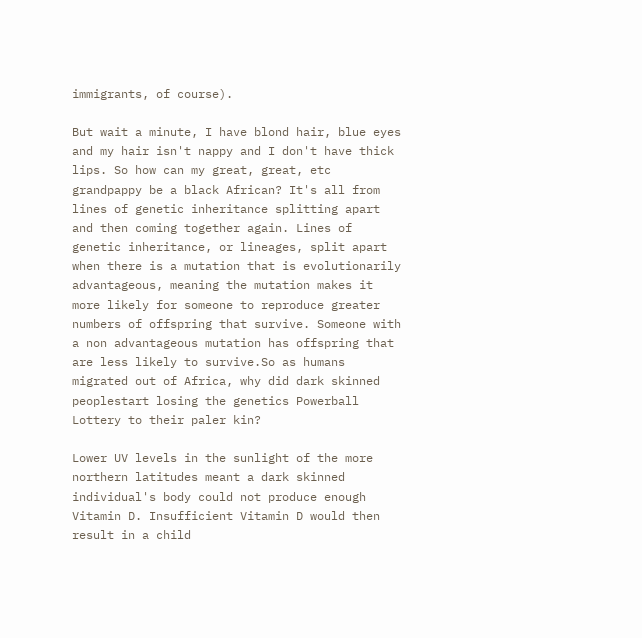immigrants, of course).

But wait a minute, I have blond hair, blue eyes and my hair isn't nappy and I don't have thick lips. So how can my great, great, etc grandpappy be a black African? It's all from lines of genetic inheritance splitting apart and then coming together again. Lines of genetic inheritance, or lineages, split apart when there is a mutation that is evolutionarily advantageous, meaning the mutation makes it more likely for someone to reproduce greater numbers of offspring that survive. Someone with a non advantageous mutation has offspring that are less likely to survive.So as humans migrated out of Africa, why did dark skinned peoplestart losing the genetics Powerball Lottery to their paler kin?

Lower UV levels in the sunlight of the more northern latitudes meant a dark skinned individual's body could not produce enough Vitamin D. Insufficient Vitamin D would then result in a child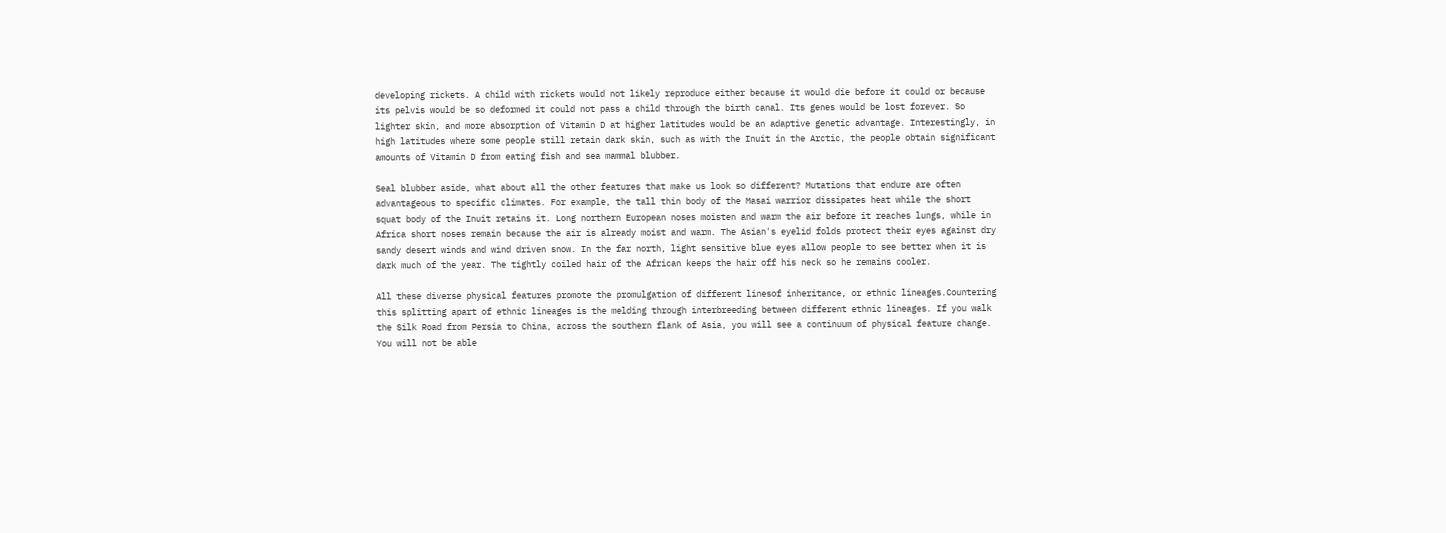developing rickets. A child with rickets would not likely reproduce either because it would die before it could or because its pelvis would be so deformed it could not pass a child through the birth canal. Its genes would be lost forever. So lighter skin, and more absorption of Vitamin D at higher latitudes would be an adaptive genetic advantage. Interestingly, in high latitudes where some people still retain dark skin, such as with the Inuit in the Arctic, the people obtain significant amounts of Vitamin D from eating fish and sea mammal blubber.

Seal blubber aside, what about all the other features that make us look so different? Mutations that endure are often advantageous to specific climates. For example, the tall thin body of the Masai warrior dissipates heat while the short squat body of the Inuit retains it. Long northern European noses moisten and warm the air before it reaches lungs, while in Africa short noses remain because the air is already moist and warm. The Asian's eyelid folds protect their eyes against dry sandy desert winds and wind driven snow. In the far north, light sensitive blue eyes allow people to see better when it is dark much of the year. The tightly coiled hair of the African keeps the hair off his neck so he remains cooler.

All these diverse physical features promote the promulgation of different linesof inheritance, or ethnic lineages.Countering this splitting apart of ethnic lineages is the melding through interbreeding between different ethnic lineages. If you walk the Silk Road from Persia to China, across the southern flank of Asia, you will see a continuum of physical feature change. You will not be able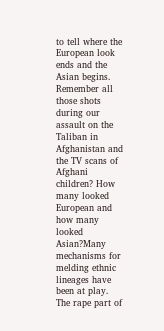to tell where the European look ends and the Asian begins. Remember all those shots during our assault on the Taliban in Afghanistan and the TV scans of Afghani children? How many looked European and how many looked Asian?Many mechanisms for melding ethnic lineages have been at play. The rape part of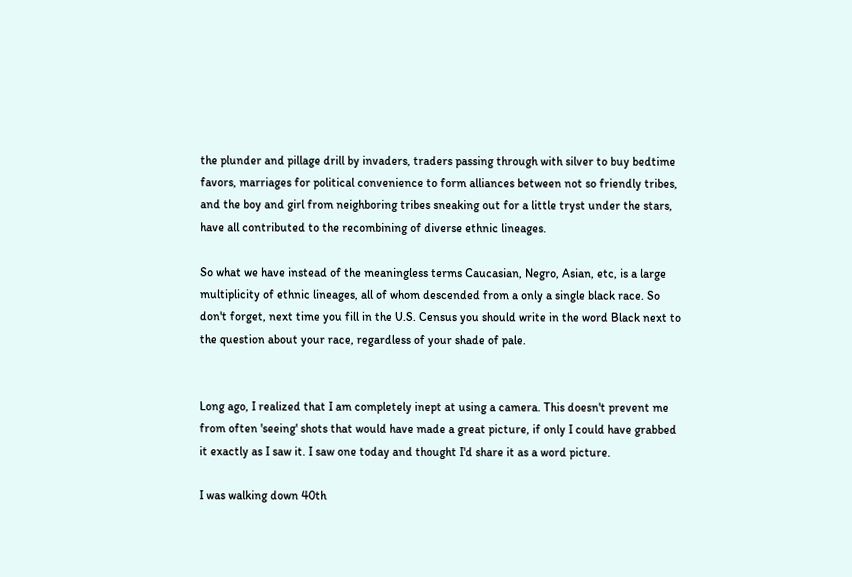the plunder and pillage drill by invaders, traders passing through with silver to buy bedtime favors, marriages for political convenience to form alliances between not so friendly tribes, and the boy and girl from neighboring tribes sneaking out for a little tryst under the stars, have all contributed to the recombining of diverse ethnic lineages.

So what we have instead of the meaningless terms Caucasian, Negro, Asian, etc, is a large multiplicity of ethnic lineages, all of whom descended from a only a single black race. So don't forget, next time you fill in the U.S. Census you should write in the word Black next to the question about your race, regardless of your shade of pale.


Long ago, I realized that I am completely inept at using a camera. This doesn't prevent me from often 'seeing' shots that would have made a great picture, if only I could have grabbed it exactly as I saw it. I saw one today and thought I'd share it as a word picture.

I was walking down 40th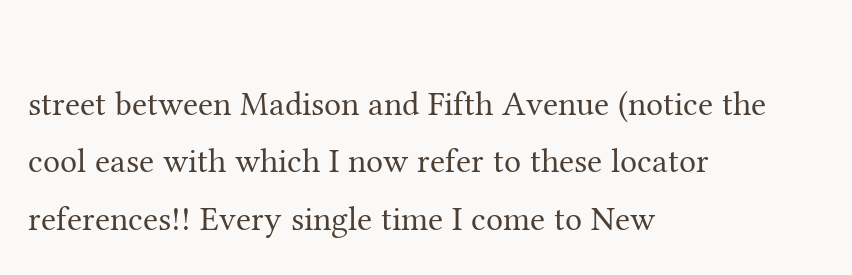street between Madison and Fifth Avenue (notice the cool ease with which I now refer to these locator references!! Every single time I come to New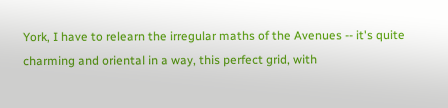York, I have to relearn the irregular maths of the Avenues -- it's quite charming and oriental in a way, this perfect grid, with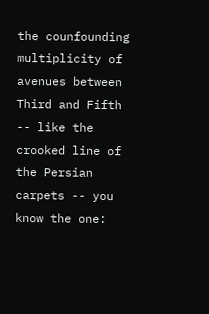the counfounding multiplicity of avenues between Third and Fifth -- like the crooked line of the Persian carpets -- you know the one: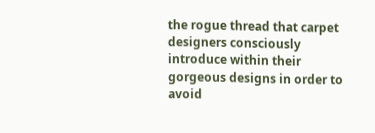the rogue thread that carpet designers consciously introduce within their gorgeous designs in order to avoid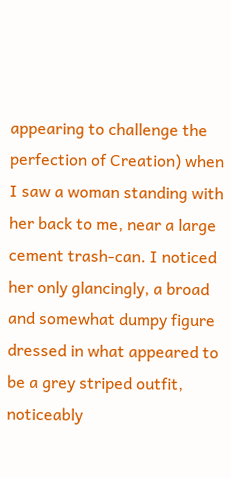appearing to challenge the perfection of Creation) when I saw a woman standing with her back to me, near a large cement trash-can. I noticed her only glancingly, a broad and somewhat dumpy figure dressed in what appeared to be a grey striped outfit, noticeably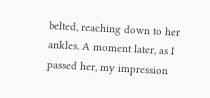belted, reaching down to her ankles. A moment later, as I passed her, my impression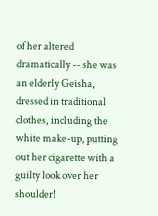of her altered dramatically -- she was an elderly Geisha, dressed in traditional clothes, including the white make-up, putting out her cigarette with a guilty look over her shoulder!